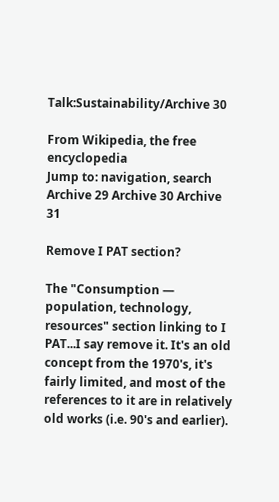Talk:Sustainability/Archive 30

From Wikipedia, the free encyclopedia
Jump to: navigation, search
Archive 29 Archive 30 Archive 31

Remove I PAT section?

The "Consumption — population, technology, resources" section linking to I PAT...I say remove it. It's an old concept from the 1970's, it's fairly limited, and most of the references to it are in relatively old works (i.e. 90's and earlier).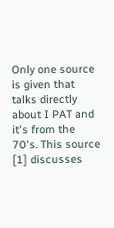Only one source is given that talks directly about I PAT and it's from the 70's. This source [1] discusses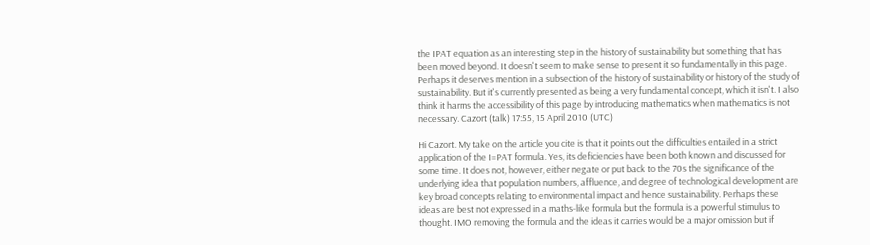the IPAT equation as an interesting step in the history of sustainability but something that has been moved beyond. It doesn't seem to make sense to present it so fundamentally in this page. Perhaps it deserves mention in a subsection of the history of sustainability or history of the study of sustainability. But it's currently presented as being a very fundamental concept, which it isn't. I also think it harms the accessibility of this page by introducing mathematics when mathematics is not necessary. Cazort (talk) 17:55, 15 April 2010 (UTC)

Hi Cazort. My take on the article you cite is that it points out the difficulties entailed in a strict application of the I=PAT formula. Yes, its deficiencies have been both known and discussed for some time. It does not, however, either negate or put back to the 70s the significance of the underlying idea that population numbers, affluence, and degree of technological development are key broad concepts relating to environmental impact and hence sustainability. Perhaps these ideas are best not expressed in a maths-like formula but the formula is a powerful stimulus to thought. IMO removing the formula and the ideas it carries would be a major omission but if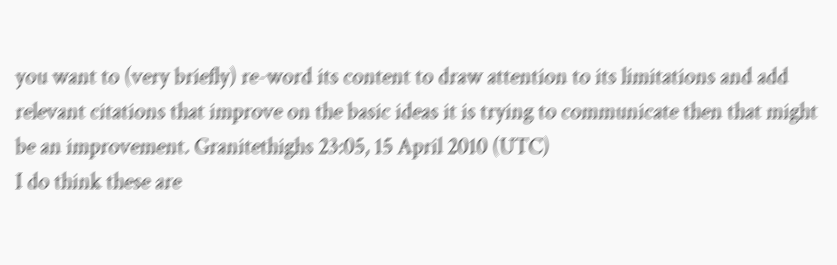you want to (very briefly) re-word its content to draw attention to its limitations and add relevant citations that improve on the basic ideas it is trying to communicate then that might be an improvement. Granitethighs 23:05, 15 April 2010 (UTC)
I do think these are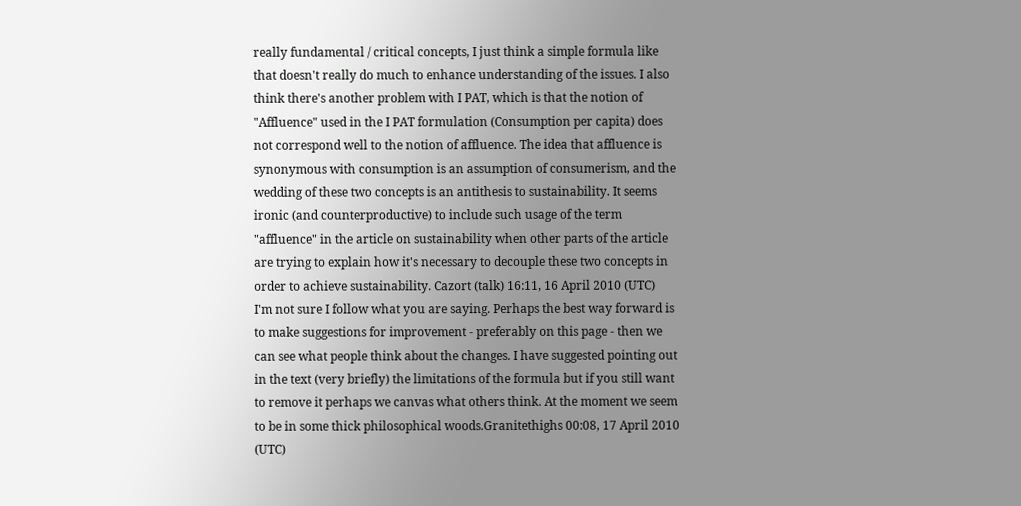really fundamental / critical concepts, I just think a simple formula like that doesn't really do much to enhance understanding of the issues. I also think there's another problem with I PAT, which is that the notion of "Affluence" used in the I PAT formulation (Consumption per capita) does not correspond well to the notion of affluence. The idea that affluence is synonymous with consumption is an assumption of consumerism, and the wedding of these two concepts is an antithesis to sustainability. It seems ironic (and counterproductive) to include such usage of the term "affluence" in the article on sustainability when other parts of the article are trying to explain how it's necessary to decouple these two concepts in order to achieve sustainability. Cazort (talk) 16:11, 16 April 2010 (UTC)
I'm not sure I follow what you are saying. Perhaps the best way forward is to make suggestions for improvement - preferably on this page - then we can see what people think about the changes. I have suggested pointing out in the text (very briefly) the limitations of the formula but if you still want to remove it perhaps we canvas what others think. At the moment we seem to be in some thick philosophical woods.Granitethighs 00:08, 17 April 2010 (UTC)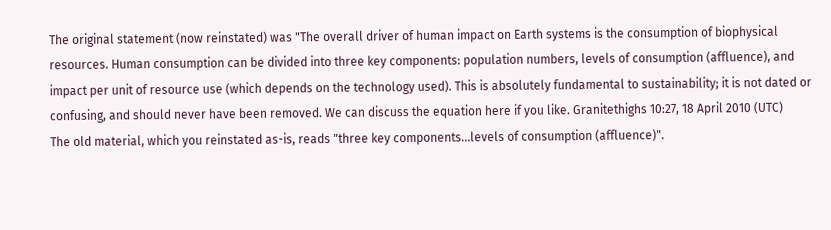The original statement (now reinstated) was "The overall driver of human impact on Earth systems is the consumption of biophysical resources. Human consumption can be divided into three key components: population numbers, levels of consumption (affluence), and impact per unit of resource use (which depends on the technology used). This is absolutely fundamental to sustainability; it is not dated or confusing, and should never have been removed. We can discuss the equation here if you like. Granitethighs 10:27, 18 April 2010 (UTC)
The old material, which you reinstated as-is, reads "three key components...levels of consumption (affluence)".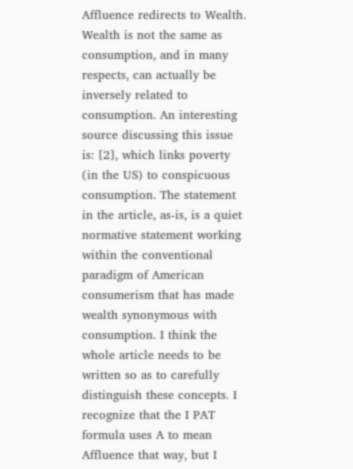Affluence redirects to Wealth. Wealth is not the same as consumption, and in many respects, can actually be inversely related to consumption. An interesting source discussing this issue is: [2], which links poverty (in the US) to conspicuous consumption. The statement in the article, as-is, is a quiet normative statement working within the conventional paradigm of American consumerism that has made wealth synonymous with consumption. I think the whole article needs to be written so as to carefully distinguish these concepts. I recognize that the I PAT formula uses A to mean Affluence that way, but I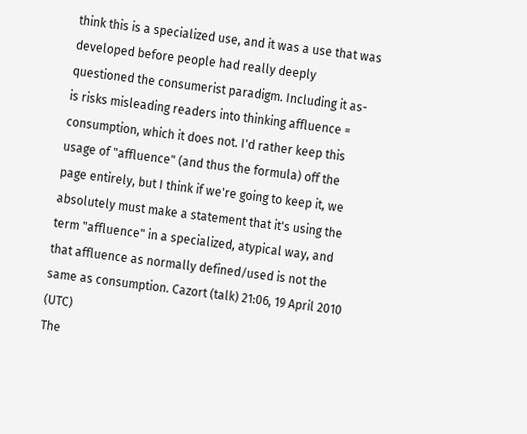think this is a specialized use, and it was a use that was developed before people had really deeply questioned the consumerist paradigm. Including it as-is risks misleading readers into thinking affluence = consumption, which it does not. I'd rather keep this usage of "affluence" (and thus the formula) off the page entirely, but I think if we're going to keep it, we absolutely must make a statement that it's using the term "affluence" in a specialized, atypical way, and that affluence as normally defined/used is not the same as consumption. Cazort (talk) 21:06, 19 April 2010 (UTC)
The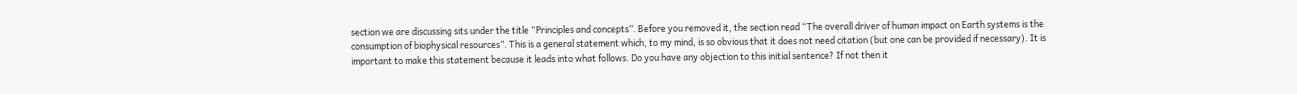section we are discussing sits under the title “Principles and concepts”. Before you removed it, the section read “The overall driver of human impact on Earth systems is the consumption of biophysical resources”. This is a general statement which, to my mind, is so obvious that it does not need citation (but one can be provided if necessary). It is important to make this statement because it leads into what follows. Do you have any objection to this initial sentence? If not then it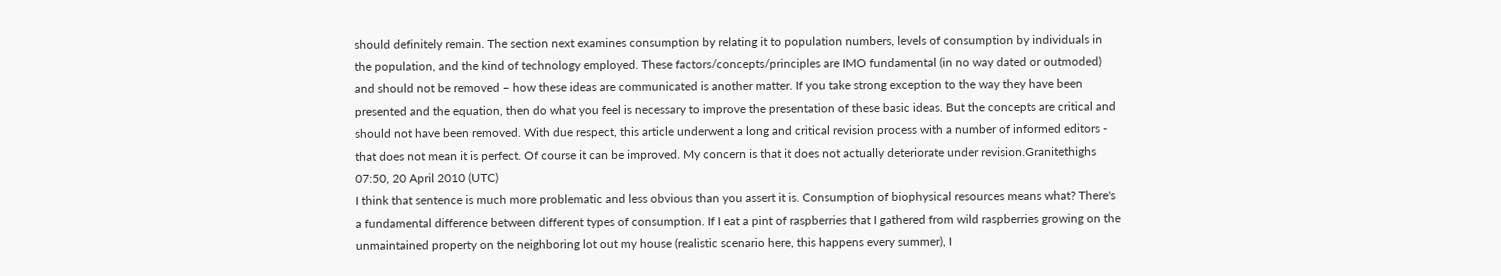should definitely remain. The section next examines consumption by relating it to population numbers, levels of consumption by individuals in the population, and the kind of technology employed. These factors/concepts/principles are IMO fundamental (in no way dated or outmoded) and should not be removed – how these ideas are communicated is another matter. If you take strong exception to the way they have been presented and the equation, then do what you feel is necessary to improve the presentation of these basic ideas. But the concepts are critical and should not have been removed. With due respect, this article underwent a long and critical revision process with a number of informed editors - that does not mean it is perfect. Of course it can be improved. My concern is that it does not actually deteriorate under revision.Granitethighs 07:50, 20 April 2010 (UTC)
I think that sentence is much more problematic and less obvious than you assert it is. Consumption of biophysical resources means what? There's a fundamental difference between different types of consumption. If I eat a pint of raspberries that I gathered from wild raspberries growing on the unmaintained property on the neighboring lot out my house (realistic scenario here, this happens every summer), I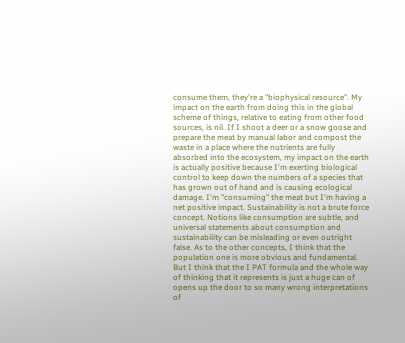consume them, they're a "biophysical resource". My impact on the earth from doing this in the global scheme of things, relative to eating from other food sources, is nil. If I shoot a deer or a snow goose and prepare the meat by manual labor and compost the waste in a place where the nutrients are fully absorbed into the ecosystem, my impact on the earth is actually positive because I'm exerting biological control to keep down the numbers of a species that has grown out of hand and is causing ecological damage. I'm "consuming" the meat but I'm having a net positive impact. Sustainability is not a brute force concept. Notions like consumption are subtle, and universal statements about consumption and sustainability can be misleading or even outright false. As to the other concepts, I think that the population one is more obvious and fundamental. But I think that the I PAT formula and the whole way of thinking that it represents is just a huge can of opens up the door to so many wrong interpretations of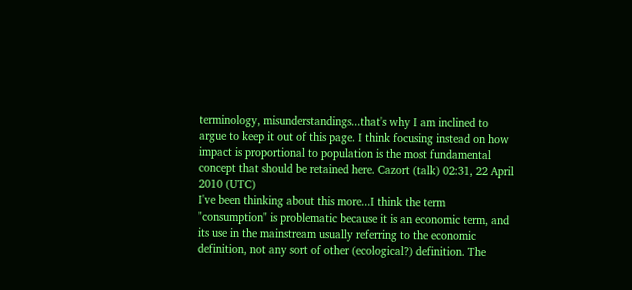terminology, misunderstandings...that's why I am inclined to argue to keep it out of this page. I think focusing instead on how impact is proportional to population is the most fundamental concept that should be retained here. Cazort (talk) 02:31, 22 April 2010 (UTC)
I've been thinking about this more...I think the term "consumption" is problematic because it is an economic term, and its use in the mainstream usually referring to the economic definition, not any sort of other (ecological?) definition. The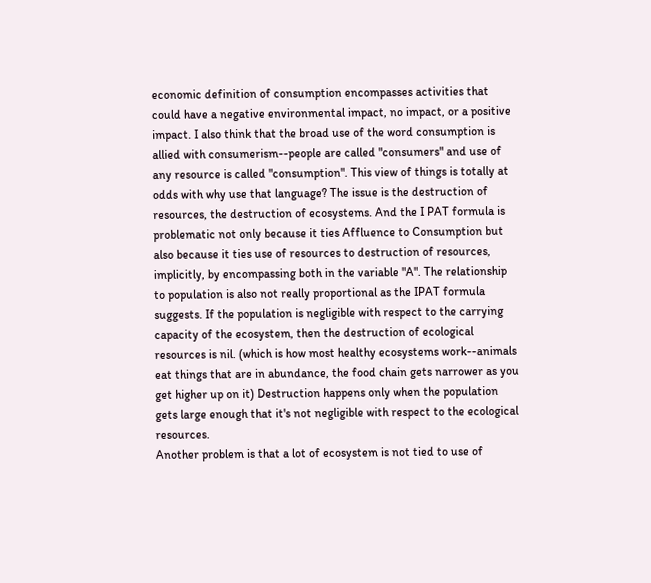economic definition of consumption encompasses activities that could have a negative environmental impact, no impact, or a positive impact. I also think that the broad use of the word consumption is allied with consumerism--people are called "consumers" and use of any resource is called "consumption". This view of things is totally at odds with why use that language? The issue is the destruction of resources, the destruction of ecosystems. And the I PAT formula is problematic not only because it ties Affluence to Consumption but also because it ties use of resources to destruction of resources, implicitly, by encompassing both in the variable "A". The relationship to population is also not really proportional as the IPAT formula suggests. If the population is negligible with respect to the carrying capacity of the ecosystem, then the destruction of ecological resources is nil. (which is how most healthy ecosystems work--animals eat things that are in abundance, the food chain gets narrower as you get higher up on it) Destruction happens only when the population gets large enough that it's not negligible with respect to the ecological resources.
Another problem is that a lot of ecosystem is not tied to use of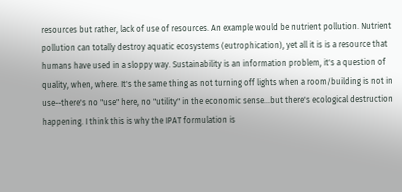resources but rather, lack of use of resources. An example would be nutrient pollution. Nutrient pollution can totally destroy aquatic ecosystems (eutrophication), yet all it is is a resource that humans have used in a sloppy way. Sustainability is an information problem, it's a question of quality, when, where. It's the same thing as not turning off lights when a room/building is not in use--there's no "use" here, no "utility" in the economic sense...but there's ecological destruction happening. I think this is why the IPAT formulation is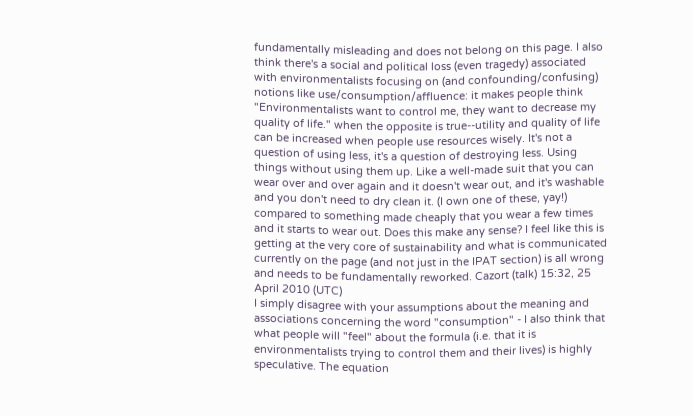fundamentally misleading and does not belong on this page. I also think there's a social and political loss (even tragedy) associated with environmentalists focusing on (and confounding/confusing) notions like use/consumption/affluence: it makes people think "Environmentalists want to control me, they want to decrease my quality of life." when the opposite is true--utility and quality of life can be increased when people use resources wisely. It's not a question of using less, it's a question of destroying less. Using things without using them up. Like a well-made suit that you can wear over and over again and it doesn't wear out, and it's washable and you don't need to dry clean it. (I own one of these, yay!) compared to something made cheaply that you wear a few times and it starts to wear out. Does this make any sense? I feel like this is getting at the very core of sustainability and what is communicated currently on the page (and not just in the IPAT section) is all wrong and needs to be fundamentally reworked. Cazort (talk) 15:32, 25 April 2010 (UTC)
I simply disagree with your assumptions about the meaning and associations concerning the word "consumption" - I also think that what people will "feel" about the formula (i.e. that it is environmentalists trying to control them and their lives) is highly speculative. The equation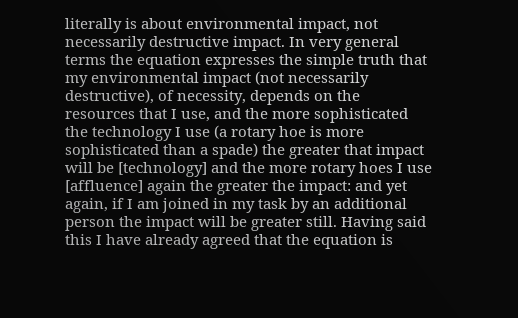literally is about environmental impact, not necessarily destructive impact. In very general terms the equation expresses the simple truth that my environmental impact (not necessarily destructive), of necessity, depends on the resources that I use, and the more sophisticated the technology I use (a rotary hoe is more sophisticated than a spade) the greater that impact will be [technology] and the more rotary hoes I use [affluence] again the greater the impact: and yet again, if I am joined in my task by an additional person the impact will be greater still. Having said this I have already agreed that the equation is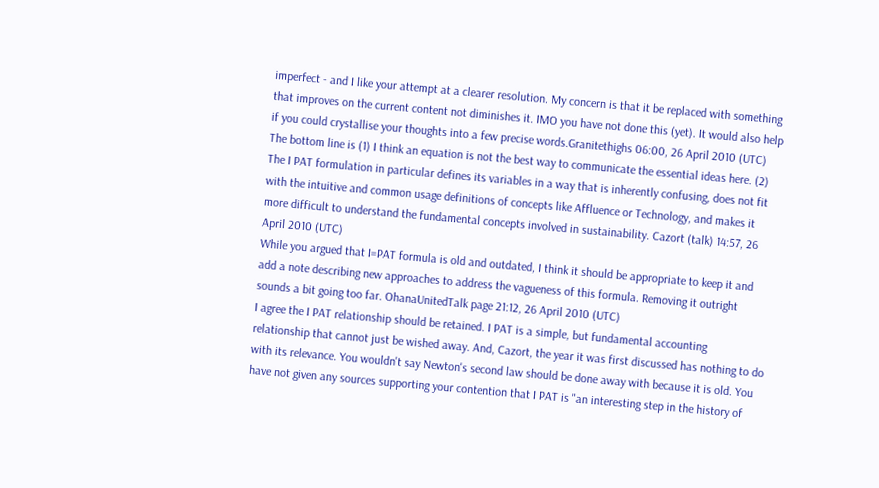imperfect - and I like your attempt at a clearer resolution. My concern is that it be replaced with something that improves on the current content not diminishes it. IMO you have not done this (yet). It would also help if you could crystallise your thoughts into a few precise words.Granitethighs 06:00, 26 April 2010 (UTC)
The bottom line is (1) I think an equation is not the best way to communicate the essential ideas here. (2) The I PAT formulation in particular defines its variables in a way that is inherently confusing, does not fit with the intuitive and common usage definitions of concepts like Affluence or Technology, and makes it more difficult to understand the fundamental concepts involved in sustainability. Cazort (talk) 14:57, 26 April 2010 (UTC)
While you argued that I=PAT formula is old and outdated, I think it should be appropriate to keep it and add a note describing new approaches to address the vagueness of this formula. Removing it outright sounds a bit going too far. OhanaUnitedTalk page 21:12, 26 April 2010 (UTC)
I agree the I PAT relationship should be retained. I PAT is a simple, but fundamental accounting relationship that cannot just be wished away. And, Cazort, the year it was first discussed has nothing to do with its relevance. You wouldn't say Newton's second law should be done away with because it is old. You have not given any sources supporting your contention that I PAT is "an interesting step in the history of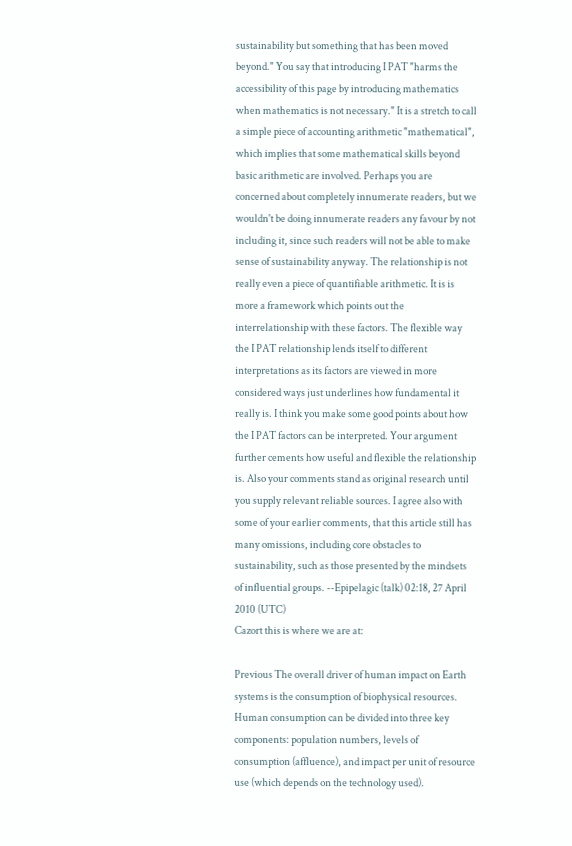sustainability but something that has been moved beyond." You say that introducing I PAT "harms the accessibility of this page by introducing mathematics when mathematics is not necessary." It is a stretch to call a simple piece of accounting arithmetic "mathematical", which implies that some mathematical skills beyond basic arithmetic are involved. Perhaps you are concerned about completely innumerate readers, but we wouldn't be doing innumerate readers any favour by not including it, since such readers will not be able to make sense of sustainability anyway. The relationship is not really even a piece of quantifiable arithmetic. It is is more a framework which points out the interrelationship with these factors. The flexible way the I PAT relationship lends itself to different interpretations as its factors are viewed in more considered ways just underlines how fundamental it really is. I think you make some good points about how the I PAT factors can be interpreted. Your argument further cements how useful and flexible the relationship is. Also your comments stand as original research until you supply relevant reliable sources. I agree also with some of your earlier comments, that this article still has many omissions, including core obstacles to sustainability, such as those presented by the mindsets of influential groups. --Epipelagic (talk) 02:18, 27 April 2010 (UTC)
Cazort this is where we are at:

Previous The overall driver of human impact on Earth systems is the consumption of biophysical resources. Human consumption can be divided into three key components: population numbers, levels of consumption (affluence), and impact per unit of resource use (which depends on the technology used).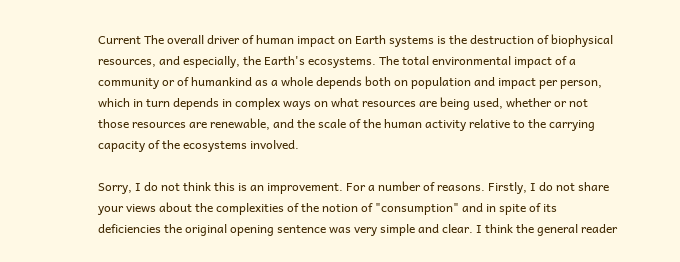Current The overall driver of human impact on Earth systems is the destruction of biophysical resources, and especially, the Earth's ecosystems. The total environmental impact of a community or of humankind as a whole depends both on population and impact per person, which in turn depends in complex ways on what resources are being used, whether or not those resources are renewable, and the scale of the human activity relative to the carrying capacity of the ecosystems involved.

Sorry, I do not think this is an improvement. For a number of reasons. Firstly, I do not share your views about the complexities of the notion of "consumption" and in spite of its deficiencies the original opening sentence was very simple and clear. I think the general reader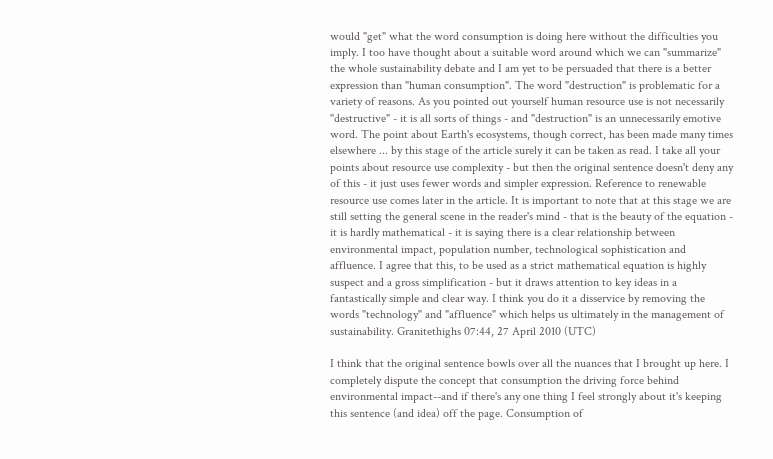would "get" what the word consumption is doing here without the difficulties you imply. I too have thought about a suitable word around which we can "summarize" the whole sustainability debate and I am yet to be persuaded that there is a better expression than "human consumption". The word "destruction" is problematic for a variety of reasons. As you pointed out yourself human resource use is not necessarily "destructive" - it is all sorts of things - and "destruction" is an unnecessarily emotive word. The point about Earth's ecosystems, though correct, has been made many times elsewhere ... by this stage of the article surely it can be taken as read. I take all your points about resource use complexity - but then the original sentence doesn't deny any of this - it just uses fewer words and simpler expression. Reference to renewable resource use comes later in the article. It is important to note that at this stage we are still setting the general scene in the reader's mind - that is the beauty of the equation - it is hardly mathematical - it is saying there is a clear relationship between environmental impact, population number, technological sophistication and affluence. I agree that this, to be used as a strict mathematical equation is highly suspect and a gross simplification - but it draws attention to key ideas in a fantastically simple and clear way. I think you do it a disservice by removing the words "technology" and "affluence" which helps us ultimately in the management of sustainability. Granitethighs 07:44, 27 April 2010 (UTC)

I think that the original sentence bowls over all the nuances that I brought up here. I completely dispute the concept that consumption the driving force behind environmental impact--and if there's any one thing I feel strongly about it's keeping this sentence (and idea) off the page. Consumption of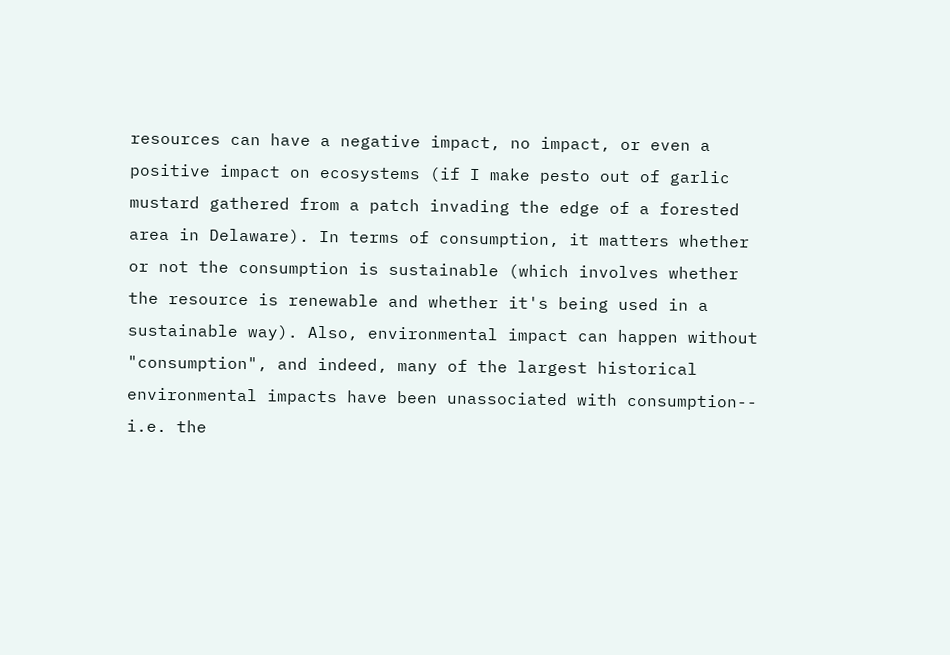resources can have a negative impact, no impact, or even a positive impact on ecosystems (if I make pesto out of garlic mustard gathered from a patch invading the edge of a forested area in Delaware). In terms of consumption, it matters whether or not the consumption is sustainable (which involves whether the resource is renewable and whether it's being used in a sustainable way). Also, environmental impact can happen without "consumption", and indeed, many of the largest historical environmental impacts have been unassociated with consumption-- i.e. the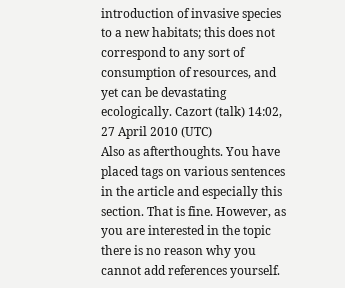introduction of invasive species to a new habitats; this does not correspond to any sort of consumption of resources, and yet can be devastating ecologically. Cazort (talk) 14:02, 27 April 2010 (UTC)
Also as afterthoughts. You have placed tags on various sentences in the article and especially this section. That is fine. However, as you are interested in the topic there is no reason why you cannot add references yourself.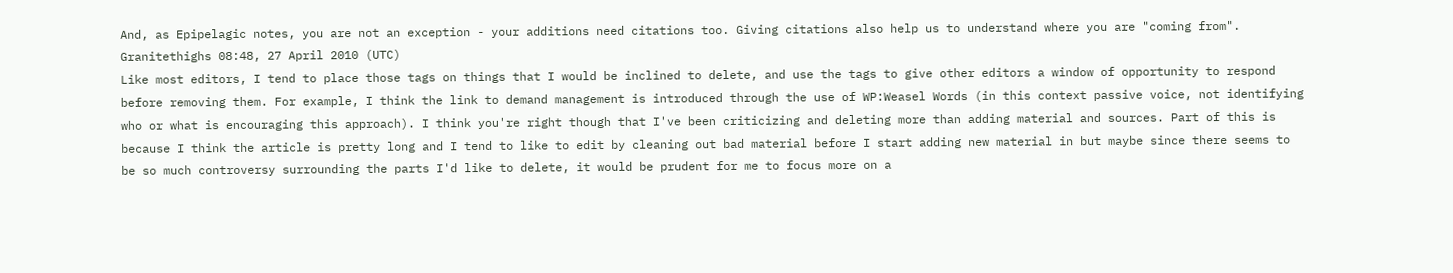And, as Epipelagic notes, you are not an exception - your additions need citations too. Giving citations also help us to understand where you are "coming from". Granitethighs 08:48, 27 April 2010 (UTC)
Like most editors, I tend to place those tags on things that I would be inclined to delete, and use the tags to give other editors a window of opportunity to respond before removing them. For example, I think the link to demand management is introduced through the use of WP:Weasel Words (in this context passive voice, not identifying who or what is encouraging this approach). I think you're right though that I've been criticizing and deleting more than adding material and sources. Part of this is because I think the article is pretty long and I tend to like to edit by cleaning out bad material before I start adding new material in but maybe since there seems to be so much controversy surrounding the parts I'd like to delete, it would be prudent for me to focus more on a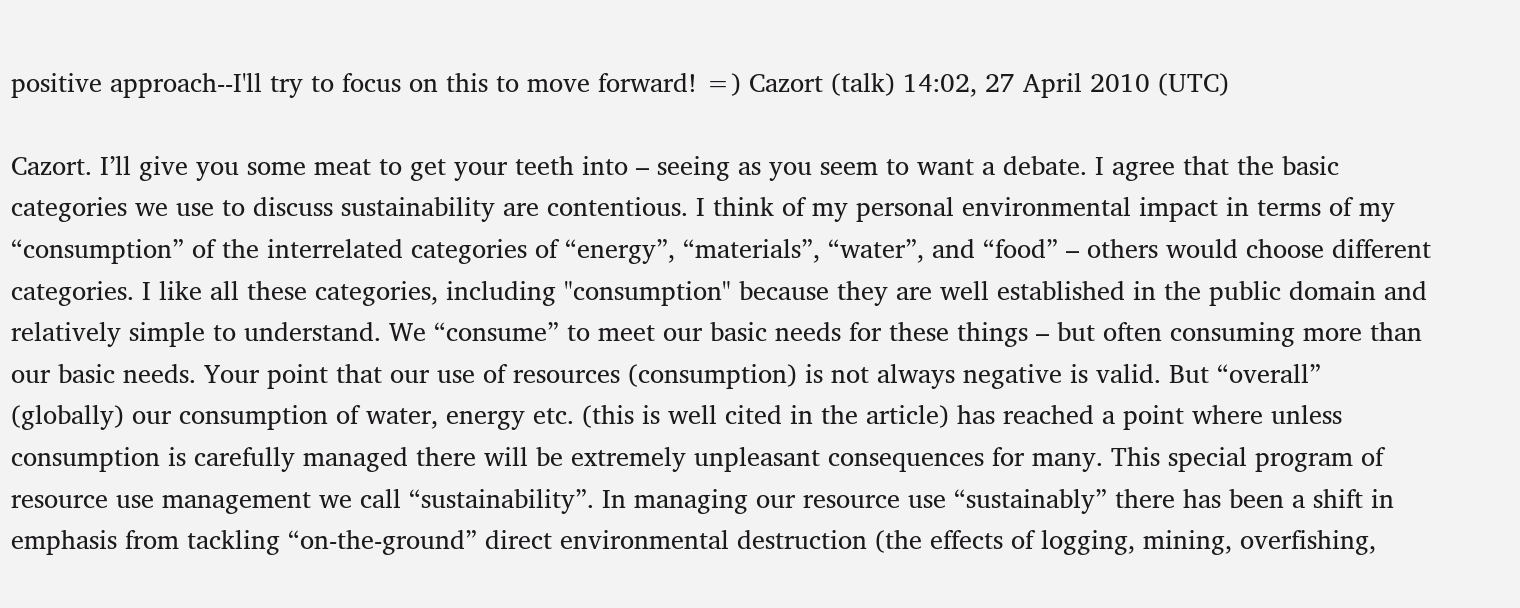positive approach--I'll try to focus on this to move forward! =) Cazort (talk) 14:02, 27 April 2010 (UTC)

Cazort. I’ll give you some meat to get your teeth into – seeing as you seem to want a debate. I agree that the basic categories we use to discuss sustainability are contentious. I think of my personal environmental impact in terms of my “consumption” of the interrelated categories of “energy”, “materials”, “water”, and “food” – others would choose different categories. I like all these categories, including "consumption" because they are well established in the public domain and relatively simple to understand. We “consume” to meet our basic needs for these things – but often consuming more than our basic needs. Your point that our use of resources (consumption) is not always negative is valid. But “overall” (globally) our consumption of water, energy etc. (this is well cited in the article) has reached a point where unless consumption is carefully managed there will be extremely unpleasant consequences for many. This special program of resource use management we call “sustainability”. In managing our resource use “sustainably” there has been a shift in emphasis from tackling “on-the-ground” direct environmental destruction (the effects of logging, mining, overfishing,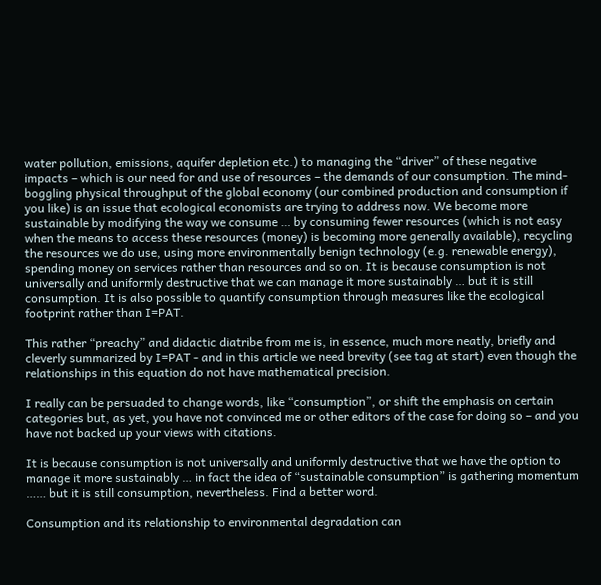water pollution, emissions, aquifer depletion etc.) to managing the “driver” of these negative impacts – which is our need for and use of resources – the demands of our consumption. The mind-boggling physical throughput of the global economy (our combined production and consumption if you like) is an issue that ecological economists are trying to address now. We become more sustainable by modifying the way we consume … by consuming fewer resources (which is not easy when the means to access these resources (money) is becoming more generally available), recycling the resources we do use, using more environmentally benign technology (e.g. renewable energy), spending money on services rather than resources and so on. It is because consumption is not universally and uniformly destructive that we can manage it more sustainably … but it is still consumption. It is also possible to quantify consumption through measures like the ecological footprint rather than I=PAT.

This rather “preachy” and didactic diatribe from me is, in essence, much more neatly, briefly and cleverly summarized by I=PAT - and in this article we need brevity (see tag at start) even though the relationships in this equation do not have mathematical precision.

I really can be persuaded to change words, like “consumption”, or shift the emphasis on certain categories but, as yet, you have not convinced me or other editors of the case for doing so – and you have not backed up your views with citations.

It is because consumption is not universally and uniformly destructive that we have the option to manage it more sustainably … in fact the idea of “sustainable consumption” is gathering momentum …… but it is still consumption, nevertheless. Find a better word.

Consumption and its relationship to environmental degradation can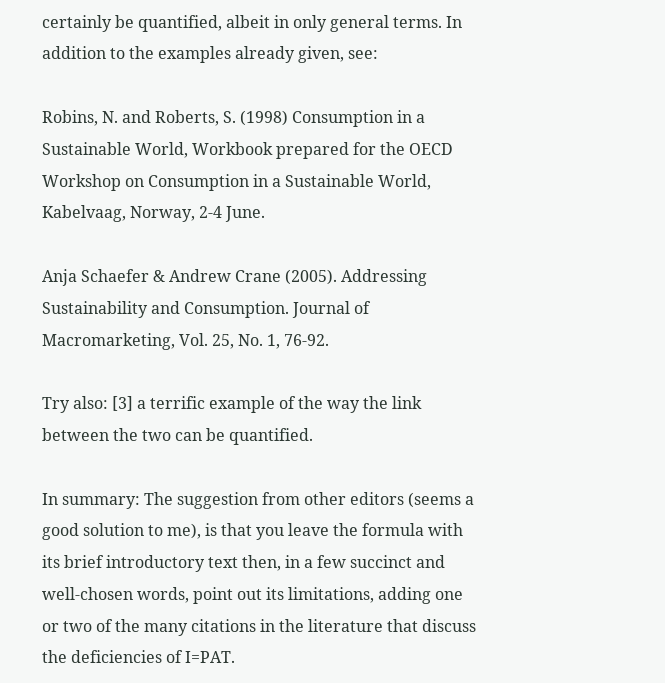certainly be quantified, albeit in only general terms. In addition to the examples already given, see:

Robins, N. and Roberts, S. (1998) Consumption in a Sustainable World, Workbook prepared for the OECD Workshop on Consumption in a Sustainable World, Kabelvaag, Norway, 2-4 June.

Anja Schaefer & Andrew Crane (2005). Addressing Sustainability and Consumption. Journal of Macromarketing, Vol. 25, No. 1, 76-92.

Try also: [3] a terrific example of the way the link between the two can be quantified.

In summary: The suggestion from other editors (seems a good solution to me), is that you leave the formula with its brief introductory text then, in a few succinct and well-chosen words, point out its limitations, adding one or two of the many citations in the literature that discuss the deficiencies of I=PAT.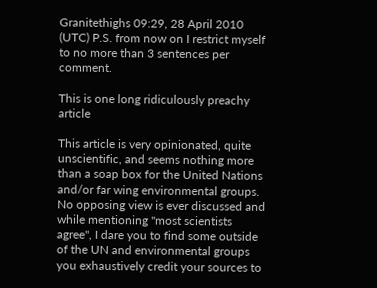Granitethighs 09:29, 28 April 2010 (UTC) P.S. from now on I restrict myself to no more than 3 sentences per comment.

This is one long ridiculously preachy article

This article is very opinionated, quite unscientific, and seems nothing more than a soap box for the United Nations and/or far wing environmental groups. No opposing view is ever discussed and while mentioning "most scientists agree", I dare you to find some outside of the UN and environmental groups you exhaustively credit your sources to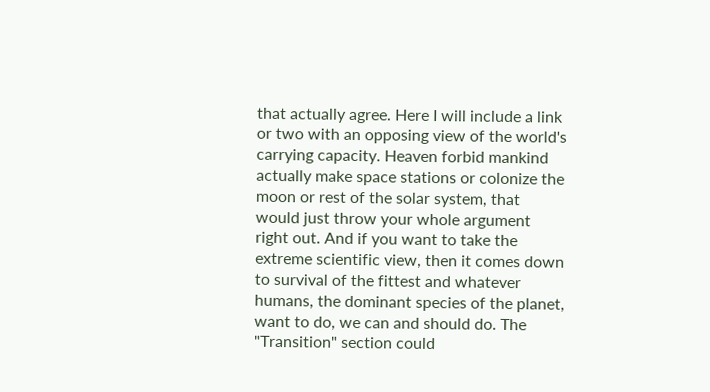that actually agree. Here I will include a link or two with an opposing view of the world's carrying capacity. Heaven forbid mankind actually make space stations or colonize the moon or rest of the solar system, that would just throw your whole argument right out. And if you want to take the extreme scientific view, then it comes down to survival of the fittest and whatever humans, the dominant species of the planet, want to do, we can and should do. The "Transition" section could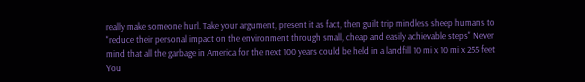really make someone hurl. Take your argument, present it as fact, then guilt trip mindless sheep humans to "reduce their personal impact on the environment through small, cheap and easily achievable steps" Never mind that all the garbage in America for the next 100 years could be held in a landfill 10 mi x 10 mi x 255 feet You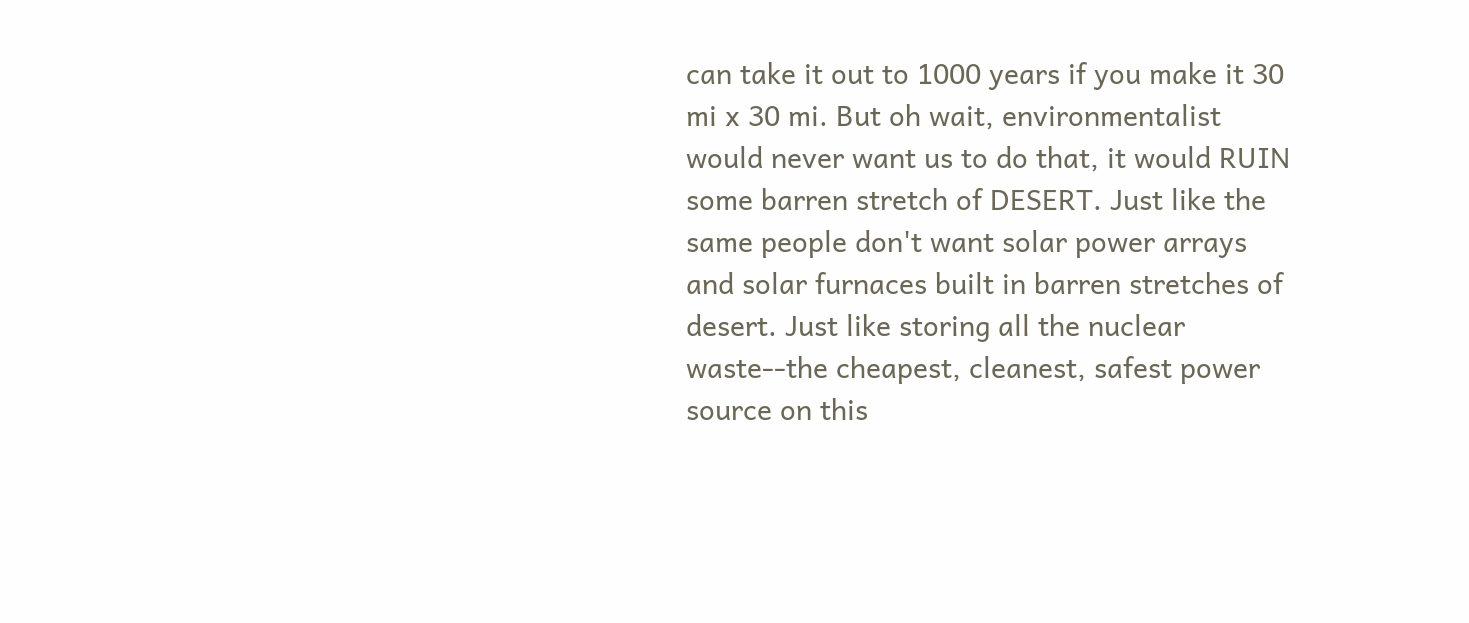can take it out to 1000 years if you make it 30 mi x 30 mi. But oh wait, environmentalist would never want us to do that, it would RUIN some barren stretch of DESERT. Just like the same people don't want solar power arrays and solar furnaces built in barren stretches of desert. Just like storing all the nuclear waste--the cheapest, cleanest, safest power source on this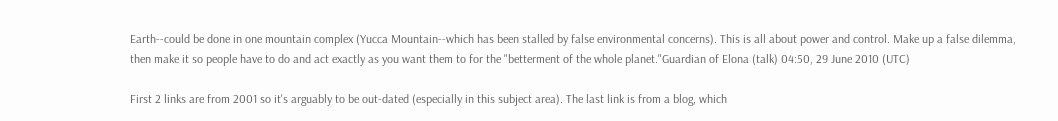Earth--could be done in one mountain complex (Yucca Mountain--which has been stalled by false environmental concerns). This is all about power and control. Make up a false dilemma, then make it so people have to do and act exactly as you want them to for the "betterment of the whole planet."Guardian of Elona (talk) 04:50, 29 June 2010 (UTC)

First 2 links are from 2001 so it's arguably to be out-dated (especially in this subject area). The last link is from a blog, which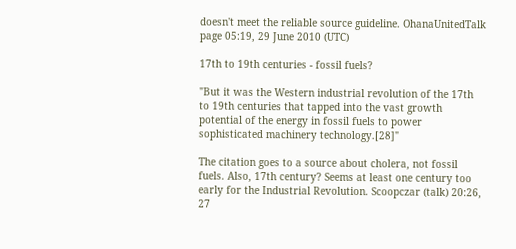doesn't meet the reliable source guideline. OhanaUnitedTalk page 05:19, 29 June 2010 (UTC)

17th to 19th centuries - fossil fuels?

"But it was the Western industrial revolution of the 17th to 19th centuries that tapped into the vast growth potential of the energy in fossil fuels to power sophisticated machinery technology.[28]"

The citation goes to a source about cholera, not fossil fuels. Also, 17th century? Seems at least one century too early for the Industrial Revolution. Scoopczar (talk) 20:26, 27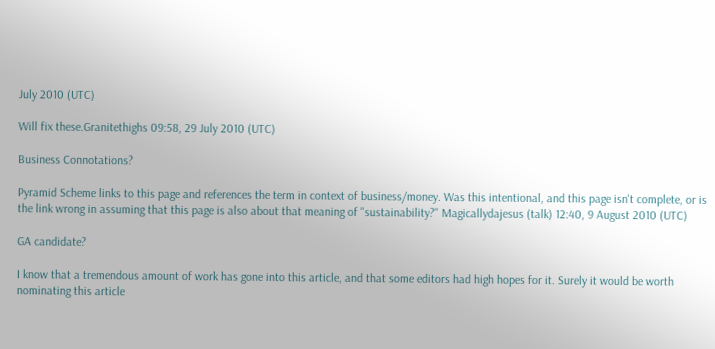July 2010 (UTC)

Will fix these.Granitethighs 09:58, 29 July 2010 (UTC)

Business Connotations?

Pyramid Scheme links to this page and references the term in context of business/money. Was this intentional, and this page isn't complete, or is the link wrong in assuming that this page is also about that meaning of "sustainability?" Magicallydajesus (talk) 12:40, 9 August 2010 (UTC)

GA candidate?

I know that a tremendous amount of work has gone into this article, and that some editors had high hopes for it. Surely it would be worth nominating this article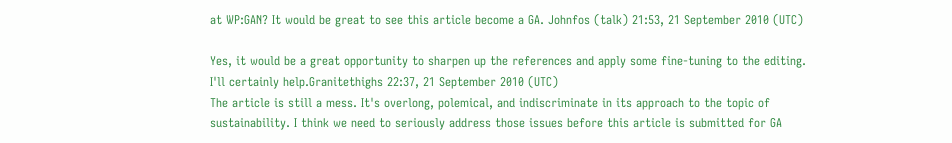at WP:GAN? It would be great to see this article become a GA. Johnfos (talk) 21:53, 21 September 2010 (UTC)

Yes, it would be a great opportunity to sharpen up the references and apply some fine-tuning to the editing. I'll certainly help.Granitethighs 22:37, 21 September 2010 (UTC)
The article is still a mess. It's overlong, polemical, and indiscriminate in its approach to the topic of sustainability. I think we need to seriously address those issues before this article is submitted for GA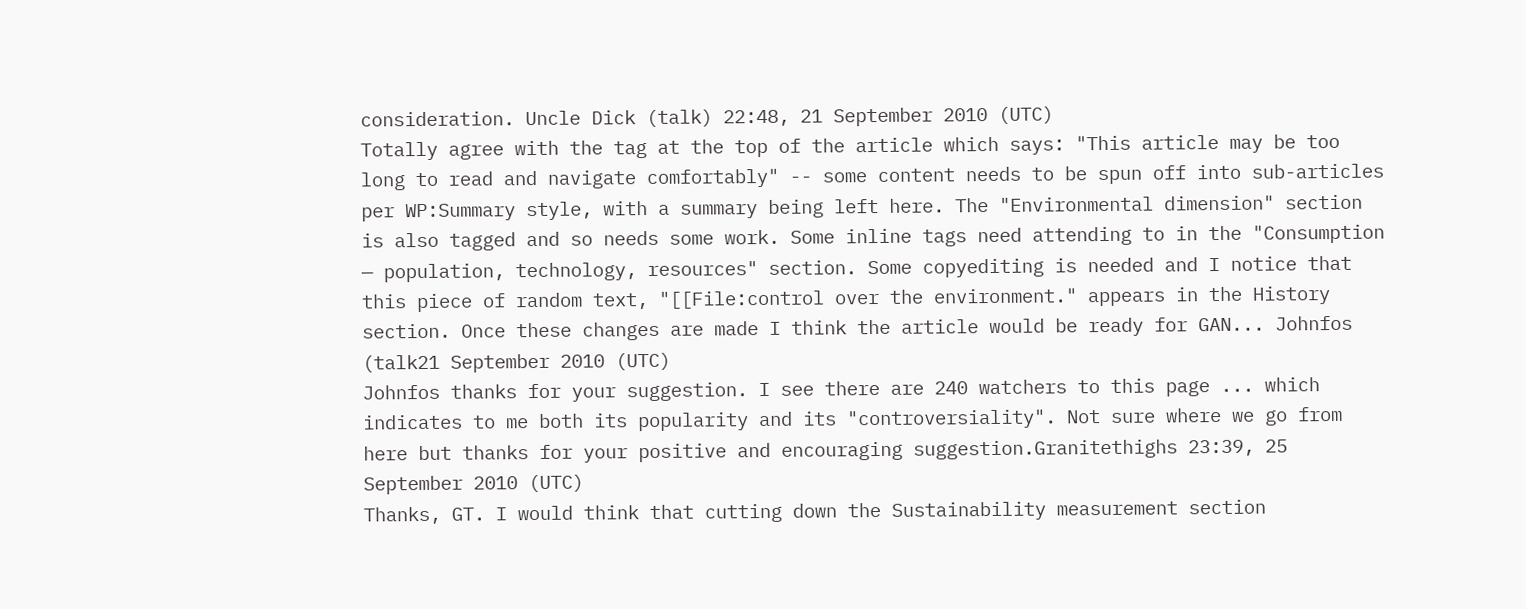consideration. Uncle Dick (talk) 22:48, 21 September 2010 (UTC)
Totally agree with the tag at the top of the article which says: "This article may be too long to read and navigate comfortably" -- some content needs to be spun off into sub-articles per WP:Summary style, with a summary being left here. The "Environmental dimension" section is also tagged and so needs some work. Some inline tags need attending to in the "Consumption — population, technology, resources" section. Some copyediting is needed and I notice that this piece of random text, "[[File:control over the environment." appears in the History section. Once these changes are made I think the article would be ready for GAN... Johnfos (talk21 September 2010 (UTC)
Johnfos thanks for your suggestion. I see there are 240 watchers to this page ... which indicates to me both its popularity and its "controversiality". Not sure where we go from here but thanks for your positive and encouraging suggestion.Granitethighs 23:39, 25 September 2010 (UTC)
Thanks, GT. I would think that cutting down the Sustainability measurement section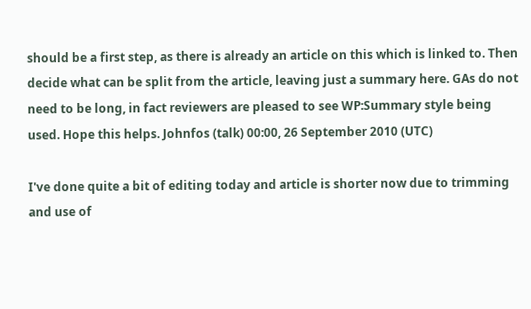should be a first step, as there is already an article on this which is linked to. Then decide what can be split from the article, leaving just a summary here. GAs do not need to be long, in fact reviewers are pleased to see WP:Summary style being used. Hope this helps. Johnfos (talk) 00:00, 26 September 2010 (UTC)

I've done quite a bit of editing today and article is shorter now due to trimming and use of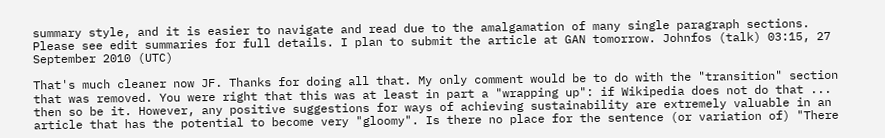summary style, and it is easier to navigate and read due to the amalgamation of many single paragraph sections. Please see edit summaries for full details. I plan to submit the article at GAN tomorrow. Johnfos (talk) 03:15, 27 September 2010 (UTC)

That's much cleaner now JF. Thanks for doing all that. My only comment would be to do with the "transition" section that was removed. You were right that this was at least in part a "wrapping up": if Wikipedia does not do that ... then so be it. However, any positive suggestions for ways of achieving sustainability are extremely valuable in an article that has the potential to become very "gloomy". Is there no place for the sentence (or variation of) "There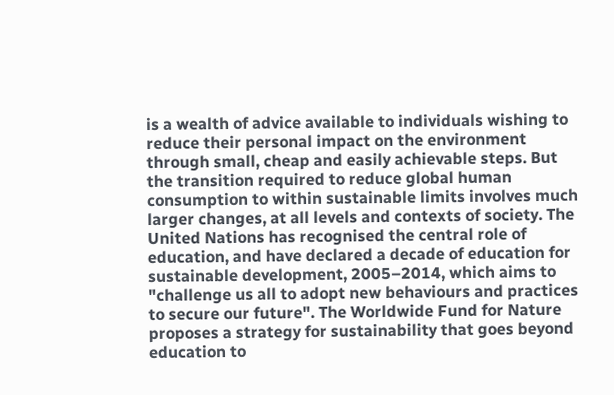is a wealth of advice available to individuals wishing to reduce their personal impact on the environment through small, cheap and easily achievable steps. But the transition required to reduce global human consumption to within sustainable limits involves much larger changes, at all levels and contexts of society. The United Nations has recognised the central role of education, and have declared a decade of education for sustainable development, 2005–2014, which aims to "challenge us all to adopt new behaviours and practices to secure our future". The Worldwide Fund for Nature proposes a strategy for sustainability that goes beyond education to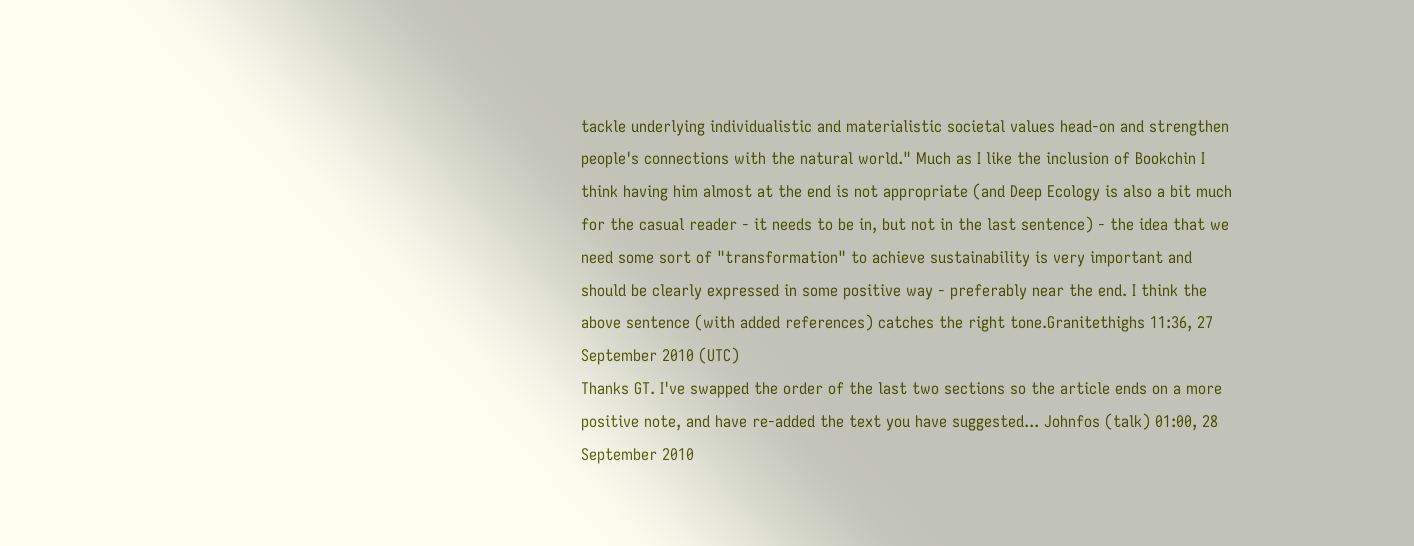tackle underlying individualistic and materialistic societal values head-on and strengthen people's connections with the natural world." Much as I like the inclusion of Bookchin I think having him almost at the end is not appropriate (and Deep Ecology is also a bit much for the casual reader - it needs to be in, but not in the last sentence) - the idea that we need some sort of "transformation" to achieve sustainability is very important and should be clearly expressed in some positive way - preferably near the end. I think the above sentence (with added references) catches the right tone.Granitethighs 11:36, 27 September 2010 (UTC)
Thanks GT. I've swapped the order of the last two sections so the article ends on a more positive note, and have re-added the text you have suggested... Johnfos (talk) 01:00, 28 September 2010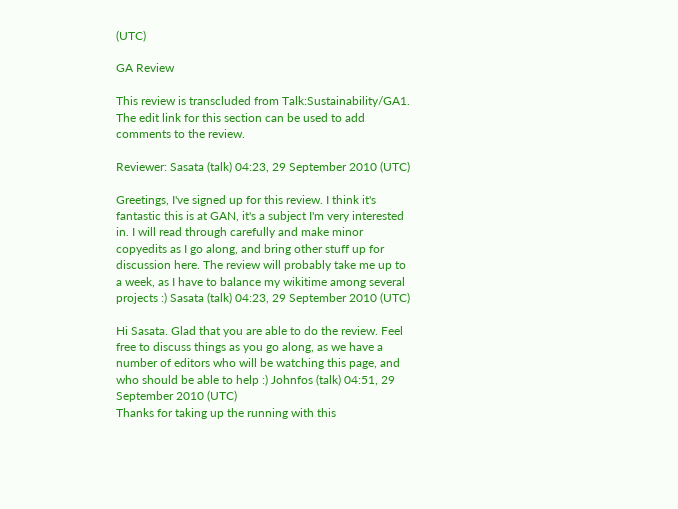(UTC)

GA Review

This review is transcluded from Talk:Sustainability/GA1. The edit link for this section can be used to add comments to the review.

Reviewer: Sasata (talk) 04:23, 29 September 2010 (UTC)

Greetings, I've signed up for this review. I think it's fantastic this is at GAN, it's a subject I'm very interested in. I will read through carefully and make minor copyedits as I go along, and bring other stuff up for discussion here. The review will probably take me up to a week, as I have to balance my wikitime among several projects :) Sasata (talk) 04:23, 29 September 2010 (UTC)

Hi Sasata. Glad that you are able to do the review. Feel free to discuss things as you go along, as we have a number of editors who will be watching this page, and who should be able to help :) Johnfos (talk) 04:51, 29 September 2010 (UTC)
Thanks for taking up the running with this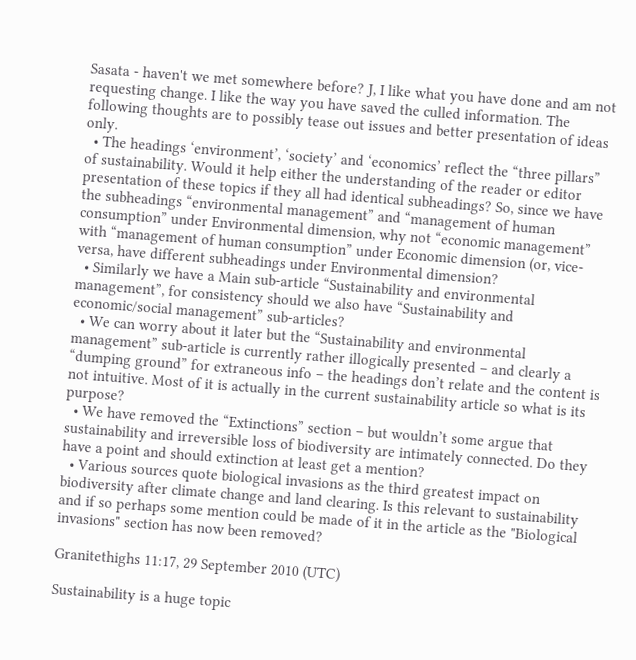Sasata - haven't we met somewhere before? J, I like what you have done and am not requesting change. I like the way you have saved the culled information. The following thoughts are to possibly tease out issues and better presentation of ideas only.
  • The headings ‘environment’, ‘society’ and ‘economics’ reflect the “three pillars” of sustainability. Would it help either the understanding of the reader or editor presentation of these topics if they all had identical subheadings? So, since we have the subheadings “environmental management” and “management of human consumption” under Environmental dimension, why not “economic management” with “management of human consumption” under Economic dimension (or, vice-versa, have different subheadings under Environmental dimension?
  • Similarly we have a Main sub-article “Sustainability and environmental management”, for consistency should we also have “Sustainability and economic/social management” sub-articles?
  • We can worry about it later but the “Sustainability and environmental management” sub-article is currently rather illogically presented – and clearly a “dumping ground” for extraneous info – the headings don’t relate and the content is not intuitive. Most of it is actually in the current sustainability article so what is its purpose?
  • We have removed the “Extinctions” section – but wouldn’t some argue that sustainability and irreversible loss of biodiversity are intimately connected. Do they have a point and should extinction at least get a mention?
  • Various sources quote biological invasions as the third greatest impact on biodiversity after climate change and land clearing. Is this relevant to sustainability and if so perhaps some mention could be made of it in the article as the "Biological invasions" section has now been removed?

Granitethighs 11:17, 29 September 2010 (UTC)

Sustainability is a huge topic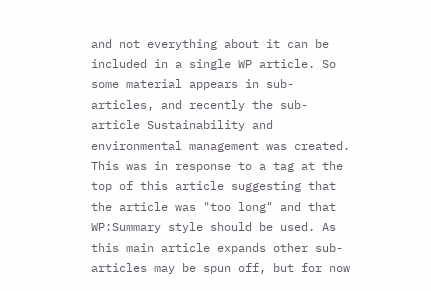and not everything about it can be included in a single WP article. So some material appears in sub-articles, and recently the sub-article Sustainability and environmental management was created. This was in response to a tag at the top of this article suggesting that the article was "too long" and that WP:Summary style should be used. As this main article expands other sub-articles may be spun off, but for now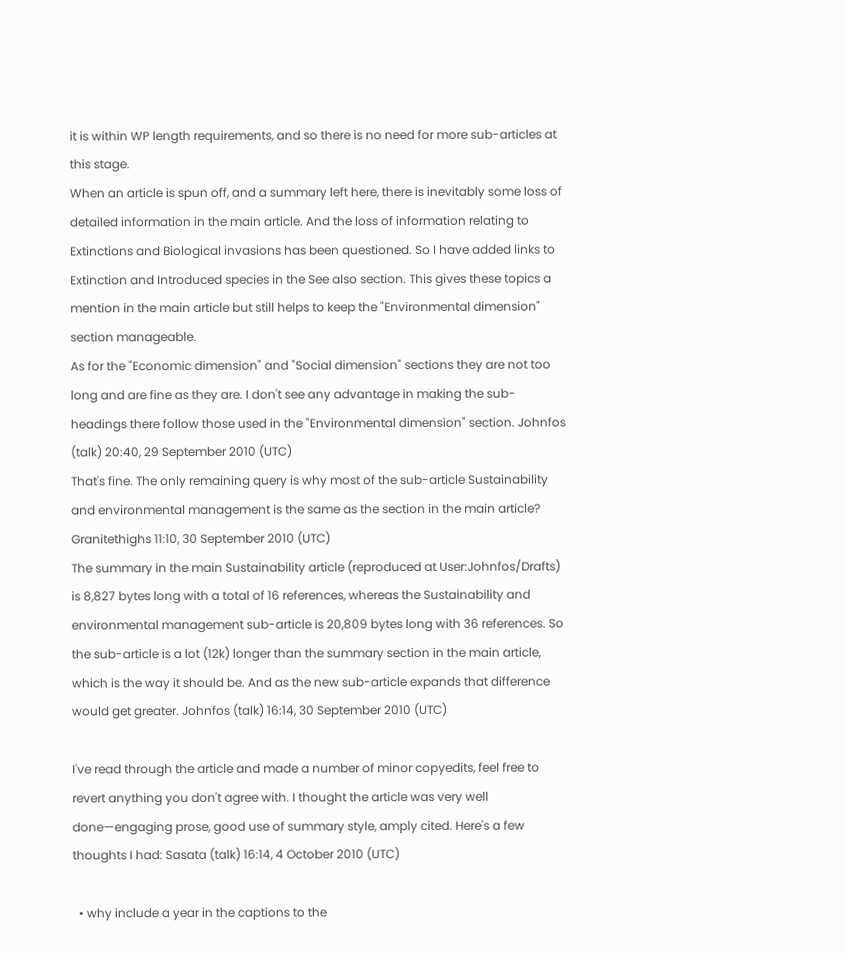it is within WP length requirements, and so there is no need for more sub-articles at this stage.
When an article is spun off, and a summary left here, there is inevitably some loss of detailed information in the main article. And the loss of information relating to Extinctions and Biological invasions has been questioned. So I have added links to Extinction and Introduced species in the See also section. This gives these topics a mention in the main article but still helps to keep the "Environmental dimension" section manageable.
As for the "Economic dimension" and "Social dimension" sections they are not too long and are fine as they are. I don't see any advantage in making the sub-headings there follow those used in the "Environmental dimension" section. Johnfos (talk) 20:40, 29 September 2010 (UTC)
That's fine. The only remaining query is why most of the sub-article Sustainability and environmental management is the same as the section in the main article? Granitethighs 11:10, 30 September 2010 (UTC)
The summary in the main Sustainability article (reproduced at User:Johnfos/Drafts) is 8,827 bytes long with a total of 16 references, whereas the Sustainability and environmental management sub-article is 20,809 bytes long with 36 references. So the sub-article is a lot (12k) longer than the summary section in the main article, which is the way it should be. And as the new sub-article expands that difference would get greater. Johnfos (talk) 16:14, 30 September 2010 (UTC)

I've read through the article and made a number of minor copyedits, feel free to revert anything you don't agree with. I thought the article was very well done—engaging prose, good use of summary style, amply cited. Here's a few thoughts I had: Sasata (talk) 16:14, 4 October 2010 (UTC)

  • why include a year in the captions to the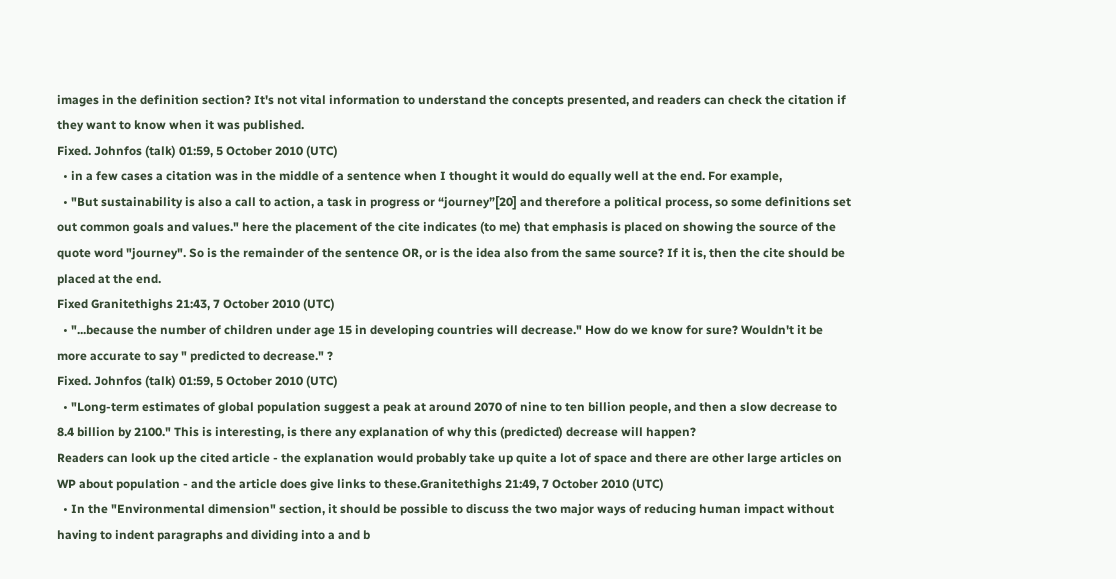images in the definition section? It's not vital information to understand the concepts presented, and readers can check the citation if they want to know when it was published.
Fixed. Johnfos (talk) 01:59, 5 October 2010 (UTC)
  • in a few cases a citation was in the middle of a sentence when I thought it would do equally well at the end. For example,
  • "But sustainability is also a call to action, a task in progress or “journey”[20] and therefore a political process, so some definitions set out common goals and values." here the placement of the cite indicates (to me) that emphasis is placed on showing the source of the quote word "journey". So is the remainder of the sentence OR, or is the idea also from the same source? If it is, then the cite should be placed at the end.
Fixed Granitethighs 21:43, 7 October 2010 (UTC)
  • "...because the number of children under age 15 in developing countries will decrease." How do we know for sure? Wouldn't it be more accurate to say " predicted to decrease." ?
Fixed. Johnfos (talk) 01:59, 5 October 2010 (UTC)
  • "Long-term estimates of global population suggest a peak at around 2070 of nine to ten billion people, and then a slow decrease to 8.4 billion by 2100." This is interesting, is there any explanation of why this (predicted) decrease will happen?
Readers can look up the cited article - the explanation would probably take up quite a lot of space and there are other large articles on WP about population - and the article does give links to these.Granitethighs 21:49, 7 October 2010 (UTC)
  • In the "Environmental dimension" section, it should be possible to discuss the two major ways of reducing human impact without having to indent paragraphs and dividing into a and b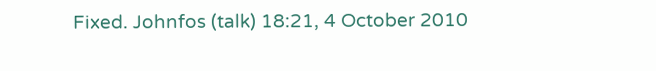Fixed. Johnfos (talk) 18:21, 4 October 2010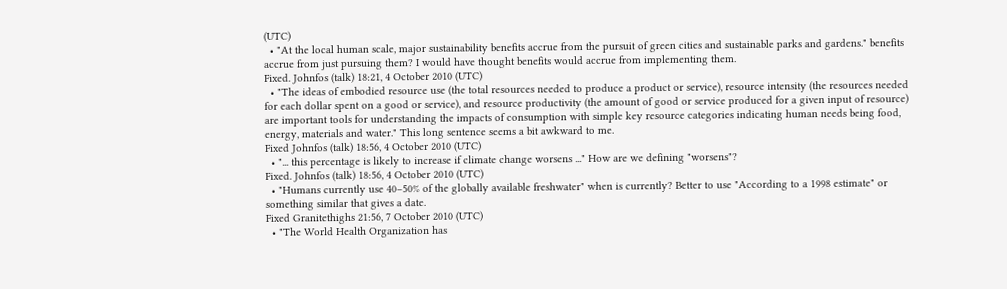(UTC)
  • "At the local human scale, major sustainability benefits accrue from the pursuit of green cities and sustainable parks and gardens." benefits accrue from just pursuing them? I would have thought benefits would accrue from implementing them.
Fixed. Johnfos (talk) 18:21, 4 October 2010 (UTC)
  • "The ideas of embodied resource use (the total resources needed to produce a product or service), resource intensity (the resources needed for each dollar spent on a good or service), and resource productivity (the amount of good or service produced for a given input of resource) are important tools for understanding the impacts of consumption with simple key resource categories indicating human needs being food, energy, materials and water." This long sentence seems a bit awkward to me.
Fixed Johnfos (talk) 18:56, 4 October 2010 (UTC)
  • "... this percentage is likely to increase if climate change worsens ..." How are we defining "worsens"?
Fixed. Johnfos (talk) 18:56, 4 October 2010 (UTC)
  • "Humans currently use 40–50% of the globally available freshwater" when is currently? Better to use "According to a 1998 estimate" or something similar that gives a date.
Fixed Granitethighs 21:56, 7 October 2010 (UTC)
  • "The World Health Organization has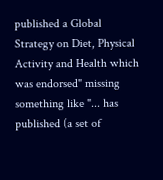published a Global Strategy on Diet, Physical Activity and Health which was endorsed" missing something like "... has published (a set of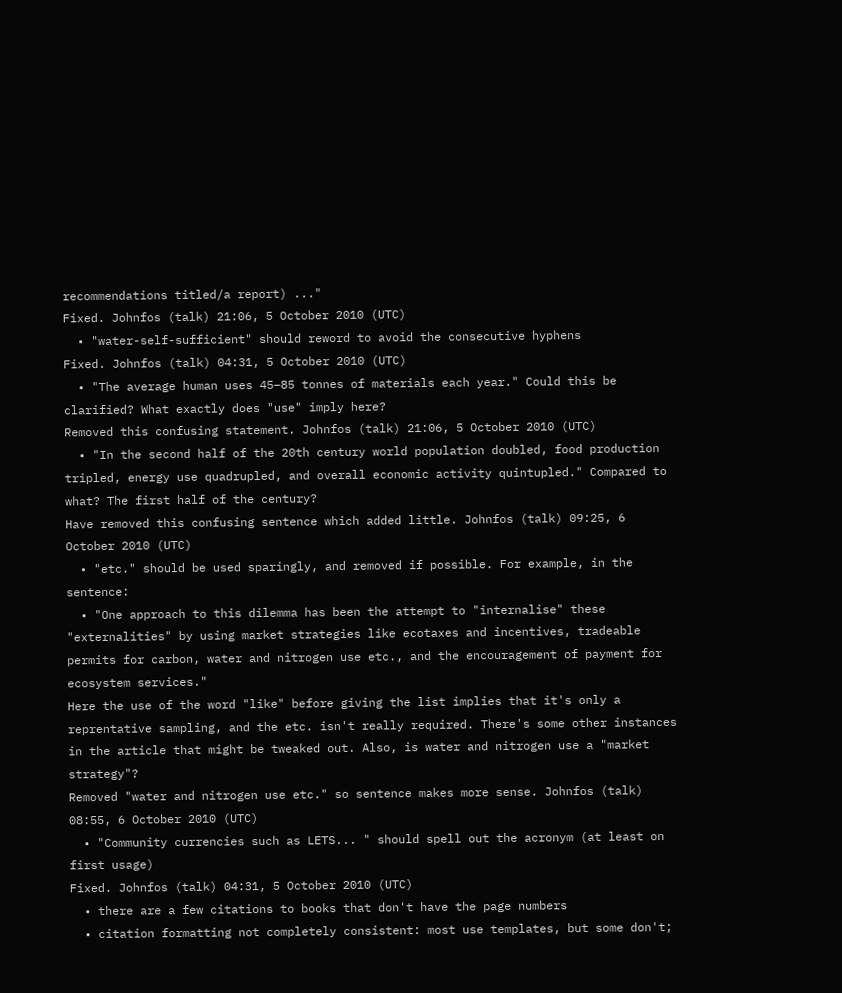recommendations titled/a report) ..."
Fixed. Johnfos (talk) 21:06, 5 October 2010 (UTC)
  • "water-self-sufficient" should reword to avoid the consecutive hyphens
Fixed. Johnfos (talk) 04:31, 5 October 2010 (UTC)
  • "The average human uses 45–85 tonnes of materials each year." Could this be clarified? What exactly does "use" imply here?
Removed this confusing statement. Johnfos (talk) 21:06, 5 October 2010 (UTC)
  • "In the second half of the 20th century world population doubled, food production tripled, energy use quadrupled, and overall economic activity quintupled." Compared to what? The first half of the century?
Have removed this confusing sentence which added little. Johnfos (talk) 09:25, 6 October 2010 (UTC)
  • "etc." should be used sparingly, and removed if possible. For example, in the sentence:
  • "One approach to this dilemma has been the attempt to "internalise" these "externalities" by using market strategies like ecotaxes and incentives, tradeable permits for carbon, water and nitrogen use etc., and the encouragement of payment for ecosystem services."
Here the use of the word "like" before giving the list implies that it's only a reprentative sampling, and the etc. isn't really required. There's some other instances in the article that might be tweaked out. Also, is water and nitrogen use a "market strategy"?
Removed "water and nitrogen use etc." so sentence makes more sense. Johnfos (talk) 08:55, 6 October 2010 (UTC)
  • "Community currencies such as LETS... " should spell out the acronym (at least on first usage)
Fixed. Johnfos (talk) 04:31, 5 October 2010 (UTC)
  • there are a few citations to books that don't have the page numbers
  • citation formatting not completely consistent: most use templates, but some don't;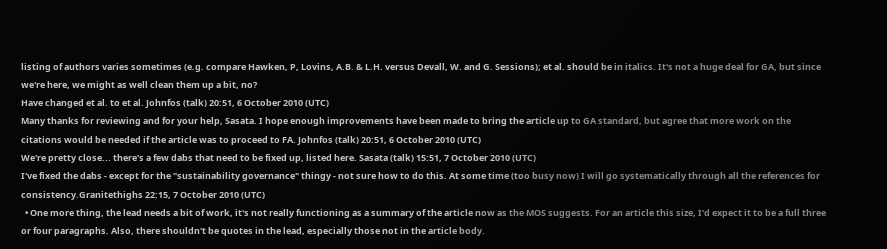listing of authors varies sometimes (e.g. compare Hawken, P, Lovins, A.B. & L.H. versus Devall, W. and G. Sessions); et al. should be in italics. It's not a huge deal for GA, but since we're here, we might as well clean them up a bit, no?
Have changed et al. to et al. Johnfos (talk) 20:51, 6 October 2010 (UTC)
Many thanks for reviewing and for your help, Sasata. I hope enough improvements have been made to bring the article up to GA standard, but agree that more work on the citations would be needed if the article was to proceed to FA. Johnfos (talk) 20:51, 6 October 2010 (UTC)
We're pretty close... there's a few dabs that need to be fixed up, listed here. Sasata (talk) 15:51, 7 October 2010 (UTC)
I've fixed the dabs - except for the "sustainability governance" thingy - not sure how to do this. At some time (too busy now) I will go systematically through all the references for consistency.Granitethighs 22:15, 7 October 2010 (UTC)
  • One more thing, the lead needs a bit of work, it's not really functioning as a summary of the article now as the MOS suggests. For an article this size, I'd expect it to be a full three or four paragraphs. Also, there shouldn't be quotes in the lead, especially those not in the article body.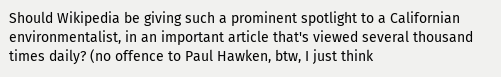Should Wikipedia be giving such a prominent spotlight to a Californian environmentalist, in an important article that's viewed several thousand times daily? (no offence to Paul Hawken, btw, I just think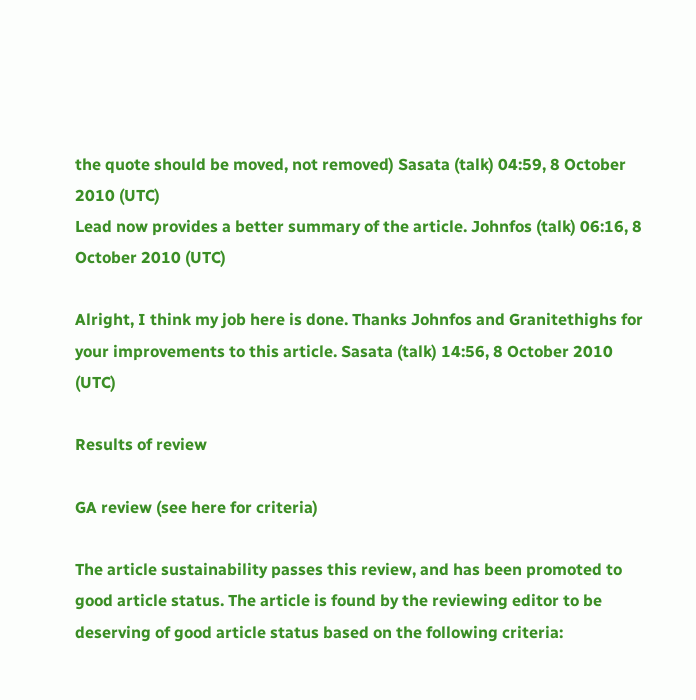the quote should be moved, not removed) Sasata (talk) 04:59, 8 October 2010 (UTC)
Lead now provides a better summary of the article. Johnfos (talk) 06:16, 8 October 2010 (UTC)

Alright, I think my job here is done. Thanks Johnfos and Granitethighs for your improvements to this article. Sasata (talk) 14:56, 8 October 2010 (UTC)

Results of review

GA review (see here for criteria)

The article sustainability passes this review, and has been promoted to good article status. The article is found by the reviewing editor to be deserving of good article status based on the following criteria: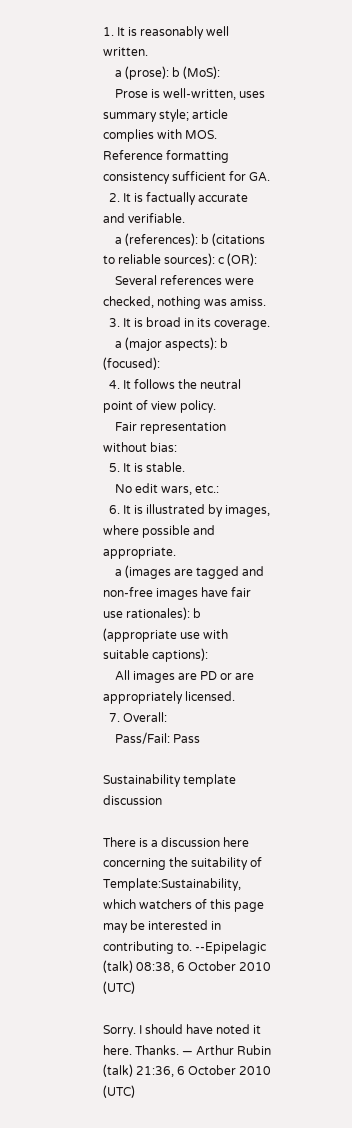1. It is reasonably well written.
    a (prose): b (MoS):
    Prose is well-written, uses summary style; article complies with MOS. Reference formatting consistency sufficient for GA.
  2. It is factually accurate and verifiable.
    a (references): b (citations to reliable sources): c (OR):
    Several references were checked, nothing was amiss.
  3. It is broad in its coverage.
    a (major aspects): b (focused):
  4. It follows the neutral point of view policy.
    Fair representation without bias:
  5. It is stable.
    No edit wars, etc.:
  6. It is illustrated by images, where possible and appropriate.
    a (images are tagged and non-free images have fair use rationales): b (appropriate use with suitable captions):
    All images are PD or are appropriately licensed.
  7. Overall:
    Pass/Fail: Pass

Sustainability template discussion

There is a discussion here concerning the suitability of Template:Sustainability, which watchers of this page may be interested in contributing to. --Epipelagic (talk) 08:38, 6 October 2010 (UTC)

Sorry. I should have noted it here. Thanks. — Arthur Rubin (talk) 21:36, 6 October 2010 (UTC)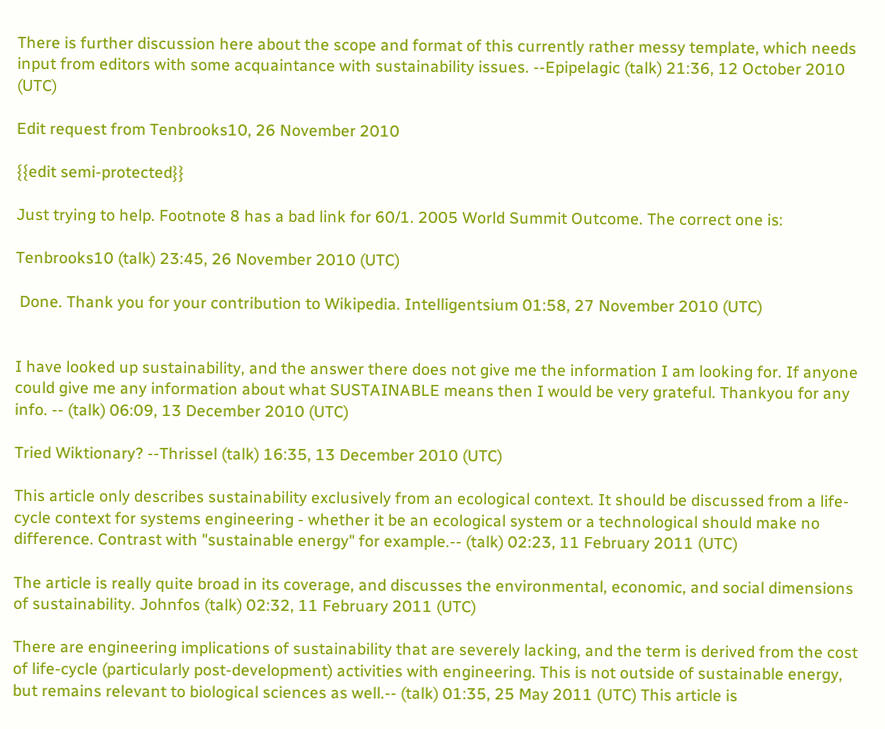There is further discussion here about the scope and format of this currently rather messy template, which needs input from editors with some acquaintance with sustainability issues. --Epipelagic (talk) 21:36, 12 October 2010 (UTC)

Edit request from Tenbrooks10, 26 November 2010

{{edit semi-protected}}

Just trying to help. Footnote 8 has a bad link for 60/1. 2005 World Summit Outcome. The correct one is:

Tenbrooks10 (talk) 23:45, 26 November 2010 (UTC)

 Done. Thank you for your contribution to Wikipedia. Intelligentsium 01:58, 27 November 2010 (UTC)


I have looked up sustainability, and the answer there does not give me the information I am looking for. If anyone could give me any information about what SUSTAINABLE means then I would be very grateful. Thankyou for any info. -- (talk) 06:09, 13 December 2010 (UTC)

Tried Wiktionary? --Thrissel (talk) 16:35, 13 December 2010 (UTC)

This article only describes sustainability exclusively from an ecological context. It should be discussed from a life-cycle context for systems engineering - whether it be an ecological system or a technological should make no difference. Contrast with "sustainable energy" for example.-- (talk) 02:23, 11 February 2011 (UTC)

The article is really quite broad in its coverage, and discusses the environmental, economic, and social dimensions of sustainability. Johnfos (talk) 02:32, 11 February 2011 (UTC)

There are engineering implications of sustainability that are severely lacking, and the term is derived from the cost of life-cycle (particularly post-development) activities with engineering. This is not outside of sustainable energy, but remains relevant to biological sciences as well.-- (talk) 01:35, 25 May 2011 (UTC) This article is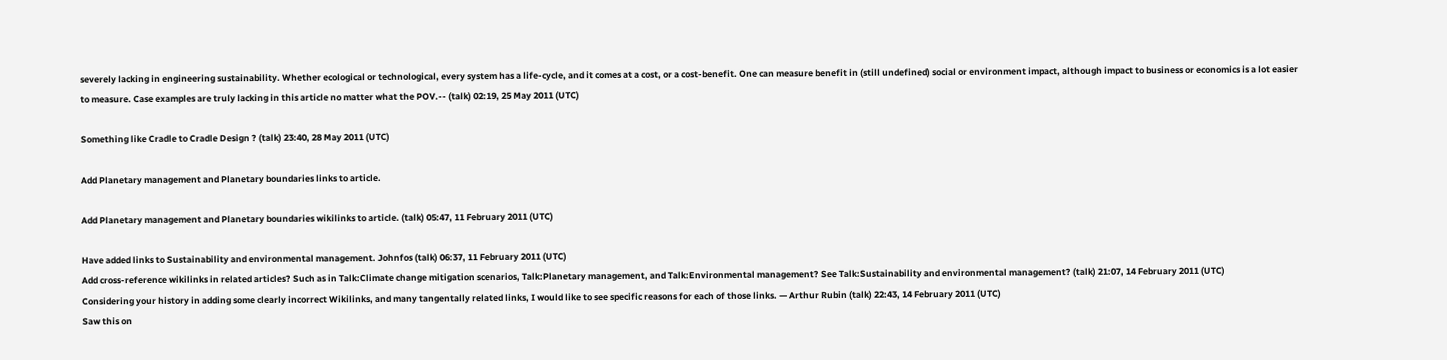severely lacking in engineering sustainability. Whether ecological or technological, every system has a life-cycle, and it comes at a cost, or a cost-benefit. One can measure benefit in (still undefined) social or environment impact, although impact to business or economics is a lot easier to measure. Case examples are truly lacking in this article no matter what the POV.-- (talk) 02:19, 25 May 2011 (UTC)

Something like Cradle to Cradle Design ? (talk) 23:40, 28 May 2011 (UTC)

Add Planetary management and Planetary boundaries links to article.

Add Planetary management and Planetary boundaries wikilinks to article. (talk) 05:47, 11 February 2011 (UTC)

Have added links to Sustainability and environmental management. Johnfos (talk) 06:37, 11 February 2011 (UTC)
Add cross-reference wikilinks in related articles? Such as in Talk:Climate change mitigation scenarios, Talk:Planetary management, and Talk:Environmental management? See Talk:Sustainability and environmental management? (talk) 21:07, 14 February 2011 (UTC)
Considering your history in adding some clearly incorrect Wikilinks, and many tangentally related links, I would like to see specific reasons for each of those links. — Arthur Rubin (talk) 22:43, 14 February 2011 (UTC)
Saw this on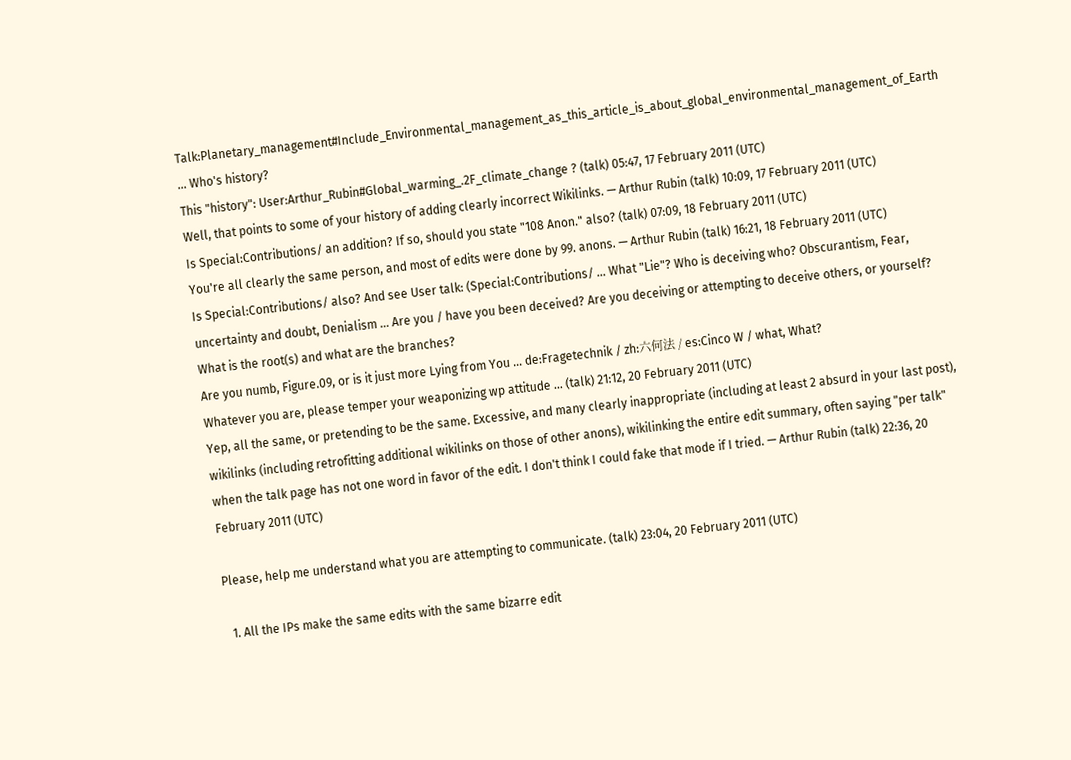Talk:Planetary_management#Include_Environmental_management_as_this_article_is_about_global_environmental_management_of_Earth
... Who's history?
This "history": User:Arthur_Rubin#Global_warming_.2F_climate_change ? (talk) 05:47, 17 February 2011 (UTC)
Well, that points to some of your history of adding clearly incorrect Wikilinks. — Arthur Rubin (talk) 10:09, 17 February 2011 (UTC)
Is Special:Contributions/ an addition? If so, should you state "108 Anon." also? (talk) 07:09, 18 February 2011 (UTC)
You're all clearly the same person, and most of edits were done by 99. anons. — Arthur Rubin (talk) 16:21, 18 February 2011 (UTC)
Is Special:Contributions/ also? And see User talk: (Special:Contributions/ ... What "Lie"? Who is deceiving who? Obscurantism, Fear, uncertainty and doubt, Denialism ... Are you / have you been deceived? Are you deceiving or attempting to deceive others, or yourself? What is the root(s) and what are the branches?
Are you numb, Figure.09, or is it just more Lying from You ... de:Fragetechnik / zh:六何法 / es:Cinco W / what, What?
Whatever you are, please temper your weaponizing wp attitude ... (talk) 21:12, 20 February 2011 (UTC)
Yep, all the same, or pretending to be the same. Excessive, and many clearly inappropriate (including at least 2 absurd in your last post), wikilinks (including retrofitting additional wikilinks on those of other anons), wikilinking the entire edit summary, often saying "per talk" when the talk page has not one word in favor of the edit. I don't think I could fake that mode if I tried. — Arthur Rubin (talk) 22:36, 20 February 2011 (UTC)

Please, help me understand what you are attempting to communicate. (talk) 23:04, 20 February 2011 (UTC)

  1. All the IPs make the same edits with the same bizarre edit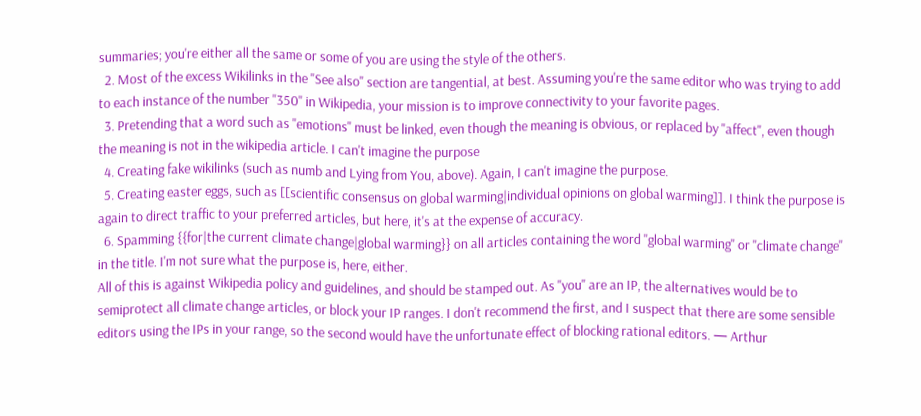summaries; you're either all the same or some of you are using the style of the others.
  2. Most of the excess Wikilinks in the "See also" section are tangential, at best. Assuming you're the same editor who was trying to add to each instance of the number "350" in Wikipedia, your mission is to improve connectivity to your favorite pages.
  3. Pretending that a word such as "emotions" must be linked, even though the meaning is obvious, or replaced by "affect", even though the meaning is not in the wikipedia article. I can't imagine the purpose
  4. Creating fake wikilinks (such as numb and Lying from You, above). Again, I can't imagine the purpose.
  5. Creating easter eggs, such as [[scientific consensus on global warming|individual opinions on global warming]]. I think the purpose is again to direct traffic to your preferred articles, but here, it's at the expense of accuracy.
  6. Spamming {{for|the current climate change|global warming}} on all articles containing the word "global warming" or "climate change" in the title. I'm not sure what the purpose is, here, either.
All of this is against Wikipedia policy and guidelines, and should be stamped out. As "you" are an IP, the alternatives would be to semiprotect all climate change articles, or block your IP ranges. I don't recommend the first, and I suspect that there are some sensible editors using the IPs in your range, so the second would have the unfortunate effect of blocking rational editors. — Arthur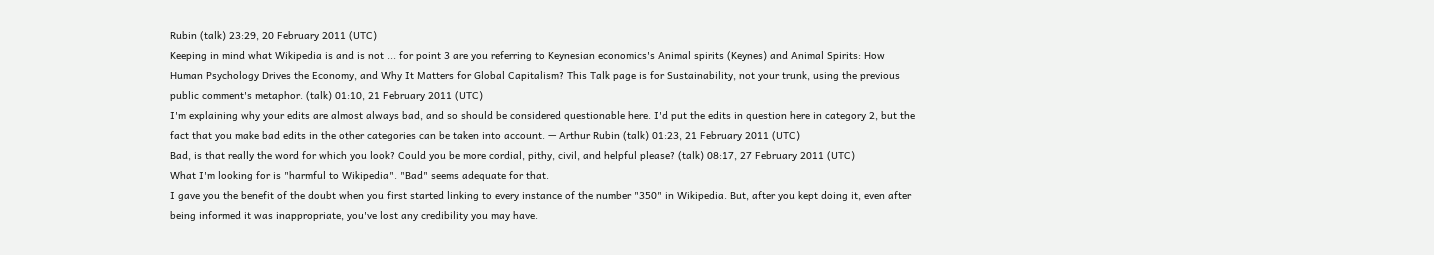Rubin (talk) 23:29, 20 February 2011 (UTC)
Keeping in mind what Wikipedia is and is not ... for point 3 are you referring to Keynesian economics's Animal spirits (Keynes) and Animal Spirits: How Human Psychology Drives the Economy, and Why It Matters for Global Capitalism? This Talk page is for Sustainability, not your trunk, using the previous public comment's metaphor. (talk) 01:10, 21 February 2011 (UTC)
I'm explaining why your edits are almost always bad, and so should be considered questionable here. I'd put the edits in question here in category 2, but the fact that you make bad edits in the other categories can be taken into account. — Arthur Rubin (talk) 01:23, 21 February 2011 (UTC)
Bad, is that really the word for which you look? Could you be more cordial, pithy, civil, and helpful please? (talk) 08:17, 27 February 2011 (UTC)
What I'm looking for is "harmful to Wikipedia". "Bad" seems adequate for that.
I gave you the benefit of the doubt when you first started linking to every instance of the number "350" in Wikipedia. But, after you kept doing it, even after being informed it was inappropriate, you've lost any credibility you may have.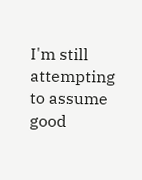I'm still attempting to assume good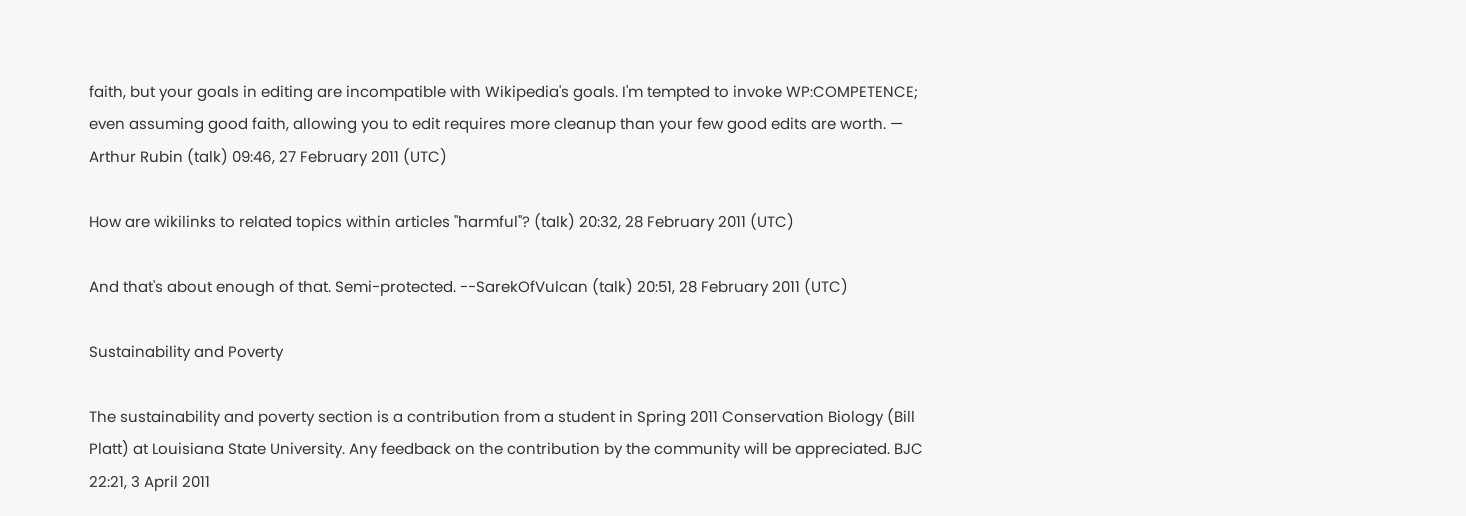faith, but your goals in editing are incompatible with Wikipedia's goals. I'm tempted to invoke WP:COMPETENCE; even assuming good faith, allowing you to edit requires more cleanup than your few good edits are worth. — Arthur Rubin (talk) 09:46, 27 February 2011 (UTC)

How are wikilinks to related topics within articles "harmful"? (talk) 20:32, 28 February 2011 (UTC)

And that's about enough of that. Semi-protected. --SarekOfVulcan (talk) 20:51, 28 February 2011 (UTC)

Sustainability and Poverty

The sustainability and poverty section is a contribution from a student in Spring 2011 Conservation Biology (Bill Platt) at Louisiana State University. Any feedback on the contribution by the community will be appreciated. BJC 22:21, 3 April 2011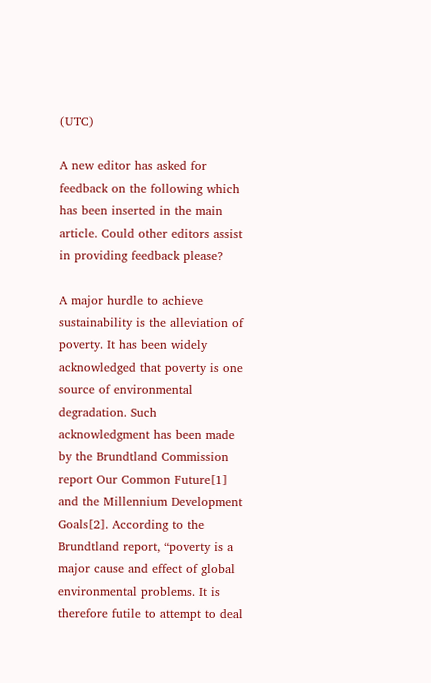(UTC)

A new editor has asked for feedback on the following which has been inserted in the main article. Could other editors assist in providing feedback please?

A major hurdle to achieve sustainability is the alleviation of poverty. It has been widely acknowledged that poverty is one source of environmental degradation. Such acknowledgment has been made by the Brundtland Commission report Our Common Future[1] and the Millennium Development Goals[2]. According to the Brundtland report, “poverty is a major cause and effect of global environmental problems. It is therefore futile to attempt to deal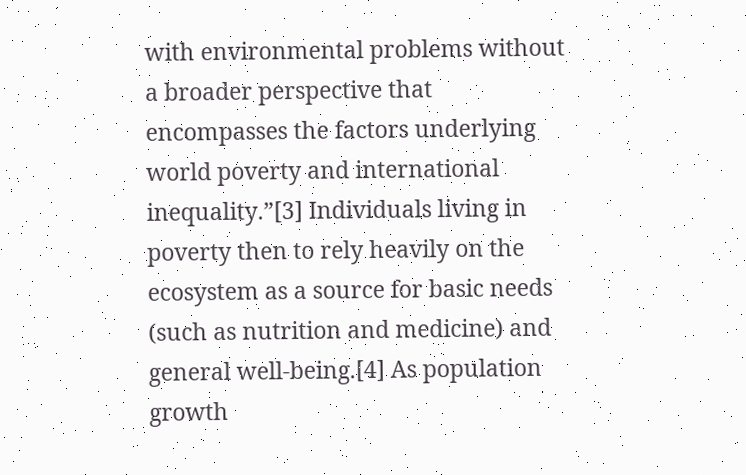with environmental problems without a broader perspective that encompasses the factors underlying world poverty and international inequality.”[3] Individuals living in poverty then to rely heavily on the ecosystem as a source for basic needs (such as nutrition and medicine) and general well-being.[4] As population growth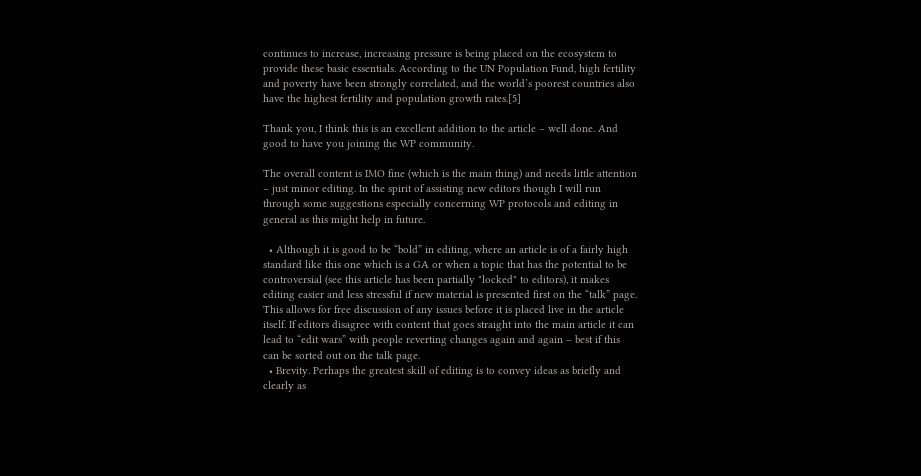continues to increase, increasing pressure is being placed on the ecosystem to provide these basic essentials. According to the UN Population Fund, high fertility and poverty have been strongly correlated, and the world’s poorest countries also have the highest fertility and population growth rates.[5]

Thank you, I think this is an excellent addition to the article – well done. And good to have you joining the WP community.

The overall content is IMO fine (which is the main thing) and needs little attention – just minor editing. In the spirit of assisting new editors though I will run through some suggestions especially concerning WP protocols and editing in general as this might help in future.

  • Although it is good to be “bold” in editing, where an article is of a fairly high standard like this one which is a GA or when a topic that has the potential to be controversial (see this article has been partially "locked" to editors), it makes editing easier and less stressful if new material is presented first on the “talk” page. This allows for free discussion of any issues before it is placed live in the article itself. If editors disagree with content that goes straight into the main article it can lead to “edit wars” with people reverting changes again and again – best if this can be sorted out on the talk page.
  • Brevity. Perhaps the greatest skill of editing is to convey ideas as briefly and clearly as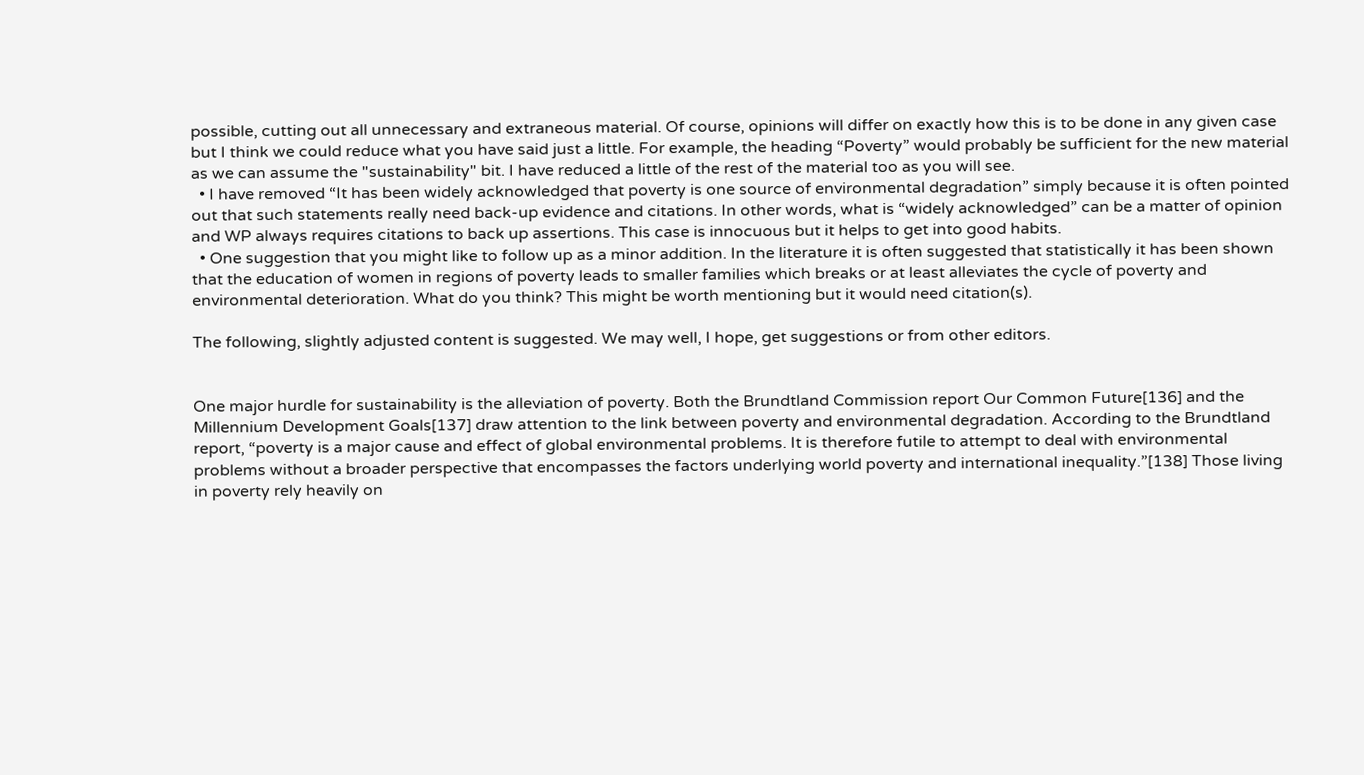possible, cutting out all unnecessary and extraneous material. Of course, opinions will differ on exactly how this is to be done in any given case but I think we could reduce what you have said just a little. For example, the heading “Poverty” would probably be sufficient for the new material as we can assume the "sustainability" bit. I have reduced a little of the rest of the material too as you will see.
  • I have removed “It has been widely acknowledged that poverty is one source of environmental degradation” simply because it is often pointed out that such statements really need back-up evidence and citations. In other words, what is “widely acknowledged” can be a matter of opinion and WP always requires citations to back up assertions. This case is innocuous but it helps to get into good habits.
  • One suggestion that you might like to follow up as a minor addition. In the literature it is often suggested that statistically it has been shown that the education of women in regions of poverty leads to smaller families which breaks or at least alleviates the cycle of poverty and environmental deterioration. What do you think? This might be worth mentioning but it would need citation(s).

The following, slightly adjusted content is suggested. We may well, I hope, get suggestions or from other editors.


One major hurdle for sustainability is the alleviation of poverty. Both the Brundtland Commission report Our Common Future[136] and the Millennium Development Goals[137] draw attention to the link between poverty and environmental degradation. According to the Brundtland report, “poverty is a major cause and effect of global environmental problems. It is therefore futile to attempt to deal with environmental problems without a broader perspective that encompasses the factors underlying world poverty and international inequality.”[138] Those living in poverty rely heavily on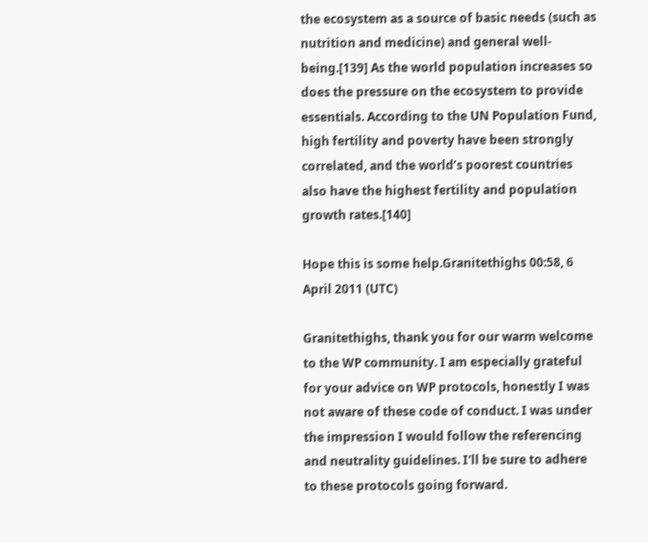the ecosystem as a source of basic needs (such as nutrition and medicine) and general well-being.[139] As the world population increases so does the pressure on the ecosystem to provide essentials. According to the UN Population Fund, high fertility and poverty have been strongly correlated, and the world’s poorest countries also have the highest fertility and population growth rates.[140]

Hope this is some help.Granitethighs 00:58, 6 April 2011 (UTC)

Granitethighs, thank you for our warm welcome to the WP community. I am especially grateful for your advice on WP protocols, honestly I was not aware of these code of conduct. I was under the impression I would follow the referencing and neutrality guidelines. I'll be sure to adhere to these protocols going forward.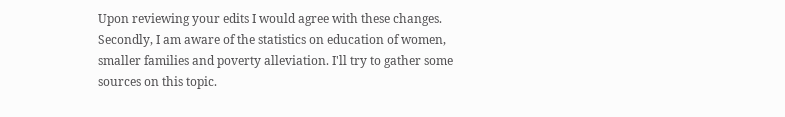Upon reviewing your edits I would agree with these changes. Secondly, I am aware of the statistics on education of women, smaller families and poverty alleviation. I'll try to gather some sources on this topic.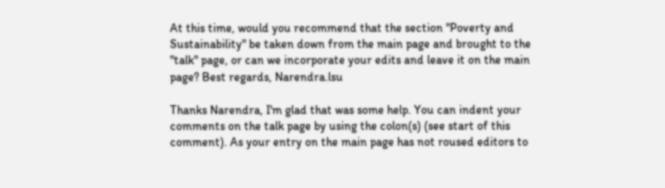At this time, would you recommend that the section "Poverty and Sustainability" be taken down from the main page and brought to the "talk" page, or can we incorporate your edits and leave it on the main page? Best regards, Narendra.lsu

Thanks Narendra, I'm glad that was some help. You can indent your comments on the talk page by using the colon(s) (see start of this comment). As your entry on the main page has not roused editors to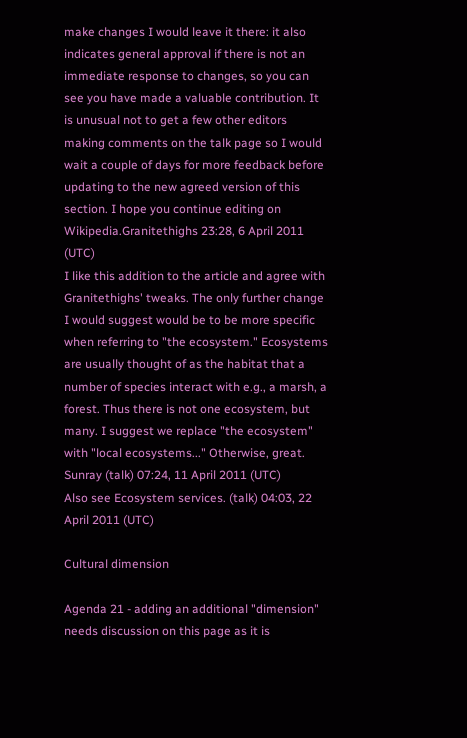make changes I would leave it there: it also indicates general approval if there is not an immediate response to changes, so you can see you have made a valuable contribution. It is unusual not to get a few other editors making comments on the talk page so I would wait a couple of days for more feedback before updating to the new agreed version of this section. I hope you continue editing on Wikipedia.Granitethighs 23:28, 6 April 2011 (UTC)
I like this addition to the article and agree with Granitethighs' tweaks. The only further change I would suggest would be to be more specific when referring to "the ecosystem." Ecosystems are usually thought of as the habitat that a number of species interact with e.g., a marsh, a forest. Thus there is not one ecosystem, but many. I suggest we replace "the ecosystem" with "local ecosystems..." Otherwise, great. Sunray (talk) 07:24, 11 April 2011 (UTC)
Also see Ecosystem services. (talk) 04:03, 22 April 2011 (UTC)

Cultural dimension

Agenda 21 - adding an additional "dimension" needs discussion on this page as it is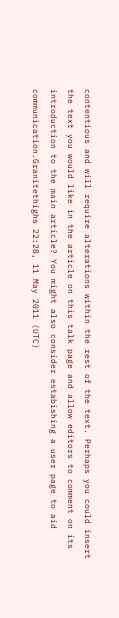contentious and will require alterations within the rest of the text. Perhaps you could insert the text you would like in the article on this talk page and allow editors to comment on its introduction to the main article? You might also consider estabishing a user page to aid communication.Granitethighs 22:28, 11 May 2011 (UTC)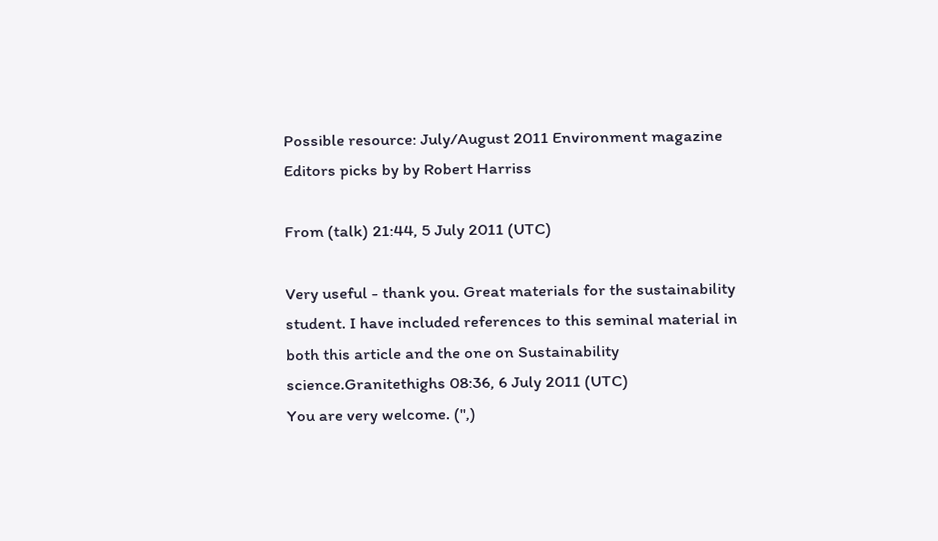Possible resource: July/August 2011 Environment magazine Editors picks by by Robert Harriss

From (talk) 21:44, 5 July 2011 (UTC)

Very useful - thank you. Great materials for the sustainability student. I have included references to this seminal material in both this article and the one on Sustainability science.Granitethighs 08:36, 6 July 2011 (UTC)
You are very welcome. (",)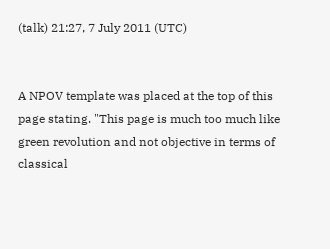(talk) 21:27, 7 July 2011 (UTC)


A NPOV template was placed at the top of this page stating. "This page is much too much like green revolution and not objective in terms of classical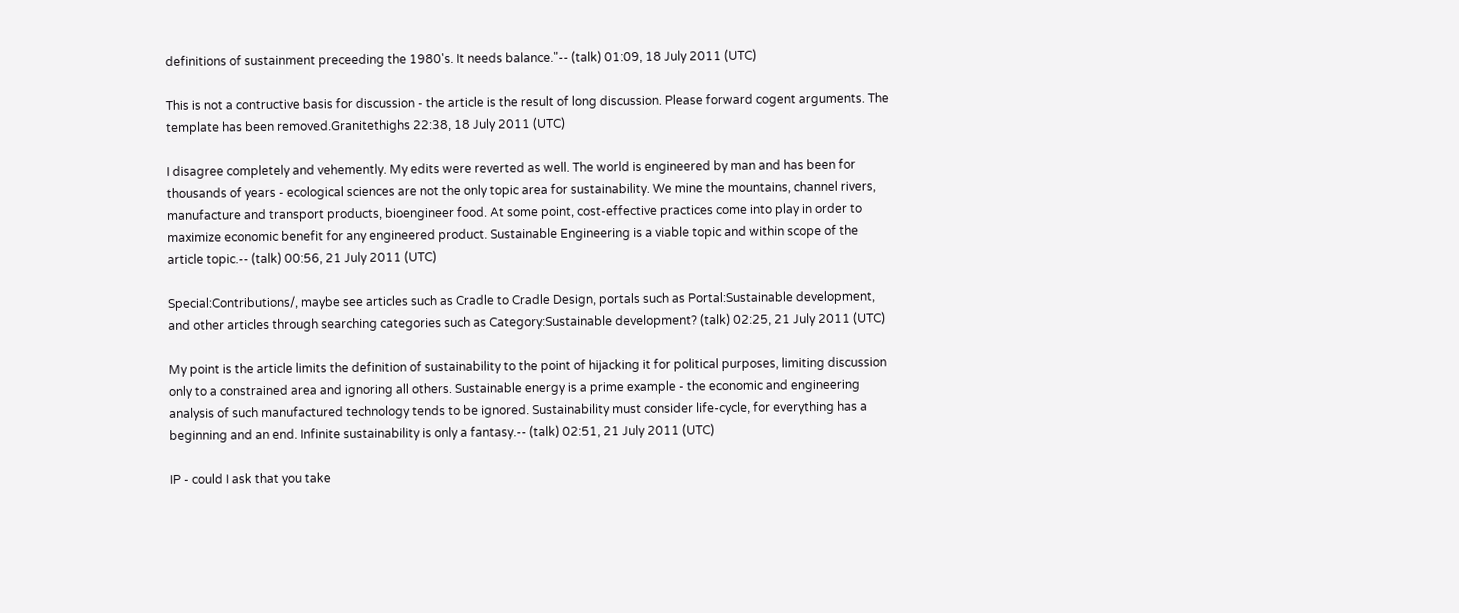definitions of sustainment preceeding the 1980's. It needs balance."-- (talk) 01:09, 18 July 2011 (UTC)

This is not a contructive basis for discussion - the article is the result of long discussion. Please forward cogent arguments. The template has been removed.Granitethighs 22:38, 18 July 2011 (UTC)

I disagree completely and vehemently. My edits were reverted as well. The world is engineered by man and has been for thousands of years - ecological sciences are not the only topic area for sustainability. We mine the mountains, channel rivers, manufacture and transport products, bioengineer food. At some point, cost-effective practices come into play in order to maximize economic benefit for any engineered product. Sustainable Engineering is a viable topic and within scope of the article topic.-- (talk) 00:56, 21 July 2011 (UTC)

Special:Contributions/, maybe see articles such as Cradle to Cradle Design, portals such as Portal:Sustainable development, and other articles through searching categories such as Category:Sustainable development? (talk) 02:25, 21 July 2011 (UTC)

My point is the article limits the definition of sustainability to the point of hijacking it for political purposes, limiting discussion only to a constrained area and ignoring all others. Sustainable energy is a prime example - the economic and engineering analysis of such manufactured technology tends to be ignored. Sustainability must consider life-cycle, for everything has a beginning and an end. Infinite sustainability is only a fantasy.-- (talk) 02:51, 21 July 2011 (UTC)

IP - could I ask that you take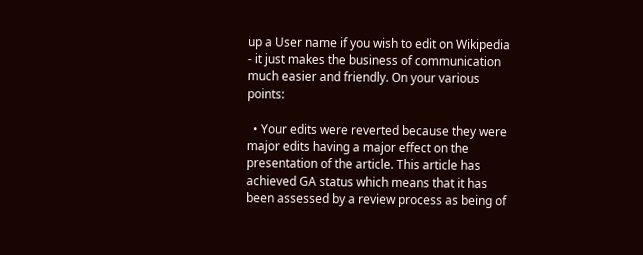up a User name if you wish to edit on Wikipedia - it just makes the business of communication much easier and friendly. On your various points:

  • Your edits were reverted because they were major edits having a major effect on the presentation of the article. This article has achieved GA status which means that it has been assessed by a review process as being of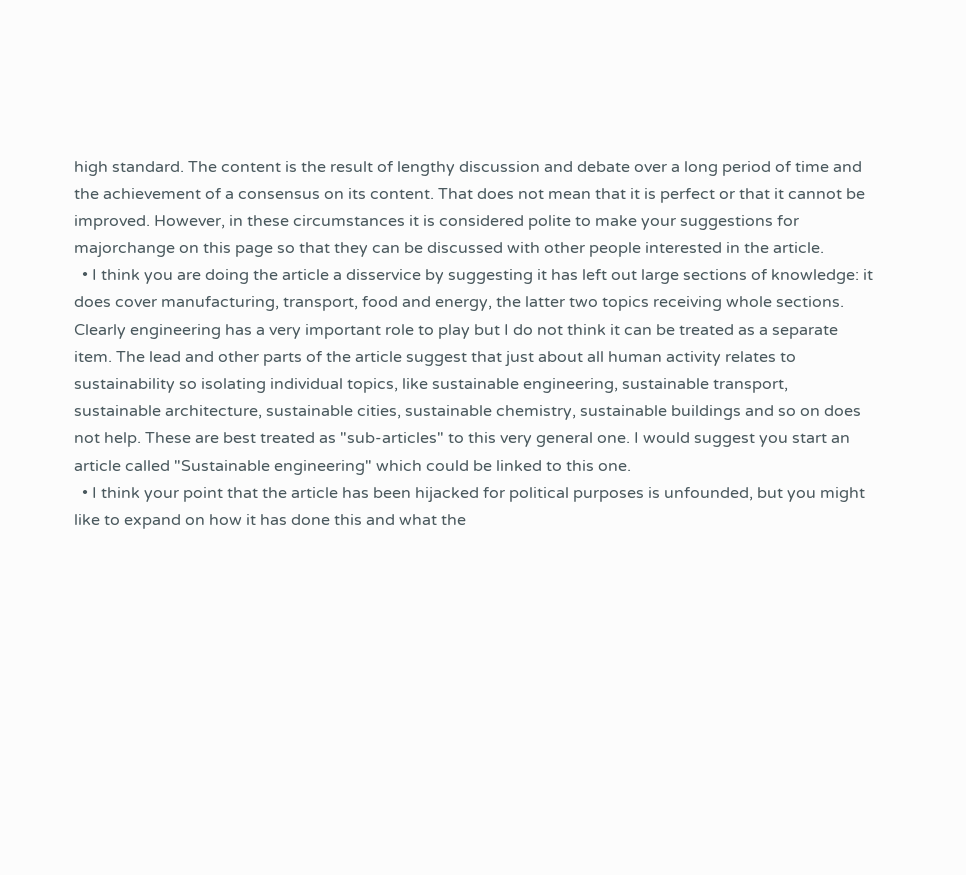high standard. The content is the result of lengthy discussion and debate over a long period of time and the achievement of a consensus on its content. That does not mean that it is perfect or that it cannot be improved. However, in these circumstances it is considered polite to make your suggestions for majorchange on this page so that they can be discussed with other people interested in the article.
  • I think you are doing the article a disservice by suggesting it has left out large sections of knowledge: it does cover manufacturing, transport, food and energy, the latter two topics receiving whole sections. Clearly engineering has a very important role to play but I do not think it can be treated as a separate item. The lead and other parts of the article suggest that just about all human activity relates to sustainability so isolating individual topics, like sustainable engineering, sustainable transport, sustainable architecture, sustainable cities, sustainable chemistry, sustainable buildings and so on does not help. These are best treated as "sub-articles" to this very general one. I would suggest you start an article called "Sustainable engineering" which could be linked to this one.
  • I think your point that the article has been hijacked for political purposes is unfounded, but you might like to expand on how it has done this and what the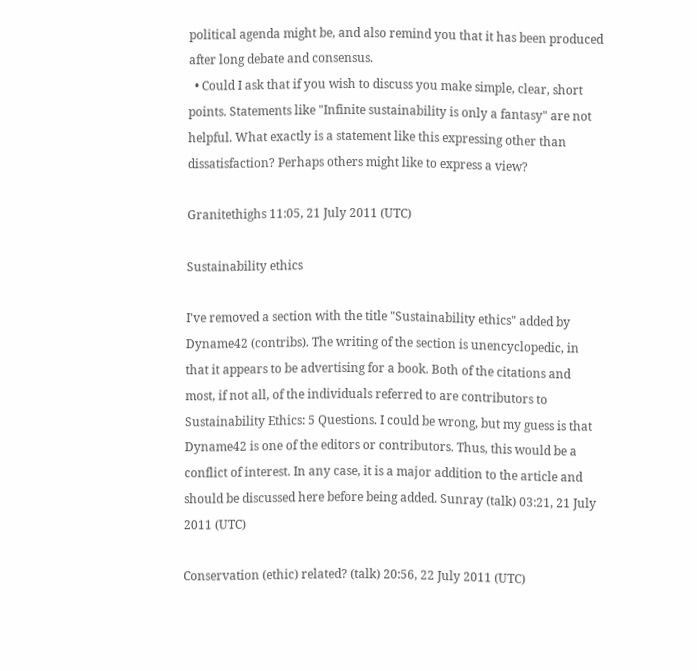political agenda might be, and also remind you that it has been produced after long debate and consensus.
  • Could I ask that if you wish to discuss you make simple, clear, short points. Statements like "Infinite sustainability is only a fantasy" are not helpful. What exactly is a statement like this expressing other than dissatisfaction? Perhaps others might like to express a view?

Granitethighs 11:05, 21 July 2011 (UTC)

Sustainability ethics

I've removed a section with the title "Sustainability ethics" added by Dyname42 (contribs). The writing of the section is unencyclopedic, in that it appears to be advertising for a book. Both of the citations and most, if not all, of the individuals referred to are contributors to Sustainability Ethics: 5 Questions. I could be wrong, but my guess is that Dyname42 is one of the editors or contributors. Thus, this would be a conflict of interest. In any case, it is a major addition to the article and should be discussed here before being added. Sunray (talk) 03:21, 21 July 2011 (UTC)

Conservation (ethic) related? (talk) 20:56, 22 July 2011 (UTC)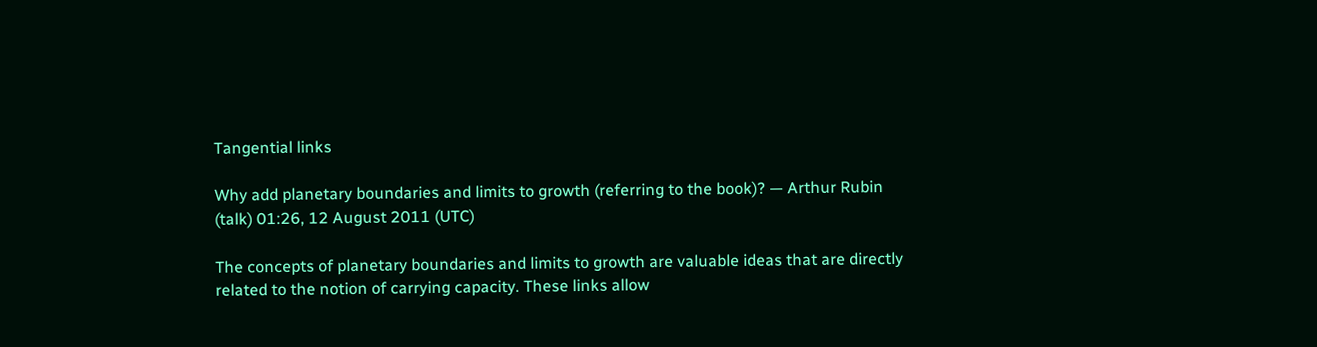Tangential links

Why add planetary boundaries and limits to growth (referring to the book)? — Arthur Rubin (talk) 01:26, 12 August 2011 (UTC)

The concepts of planetary boundaries and limits to growth are valuable ideas that are directly related to the notion of carrying capacity. These links allow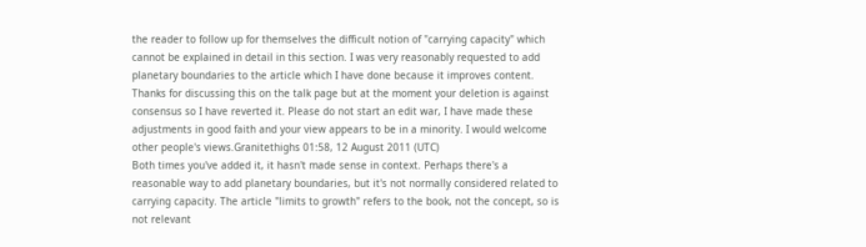the reader to follow up for themselves the difficult notion of "carrying capacity" which cannot be explained in detail in this section. I was very reasonably requested to add planetary boundaries to the article which I have done because it improves content. Thanks for discussing this on the talk page but at the moment your deletion is against consensus so I have reverted it. Please do not start an edit war, I have made these adjustments in good faith and your view appears to be in a minority. I would welcome other people's views.Granitethighs 01:58, 12 August 2011 (UTC)
Both times you've added it, it hasn't made sense in context. Perhaps there's a reasonable way to add planetary boundaries, but it's not normally considered related to carrying capacity. The article "limits to growth" refers to the book, not the concept, so is not relevant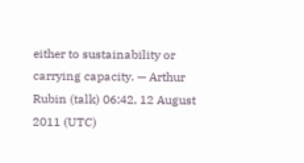either to sustainability or carrying capacity. — Arthur Rubin (talk) 06:42, 12 August 2011 (UTC)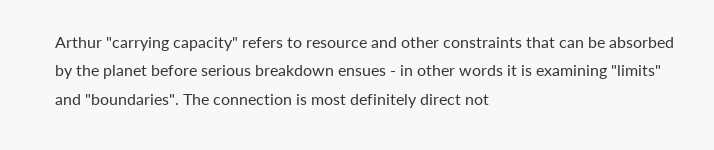Arthur "carrying capacity" refers to resource and other constraints that can be absorbed by the planet before serious breakdown ensues - in other words it is examining "limits" and "boundaries". The connection is most definitely direct not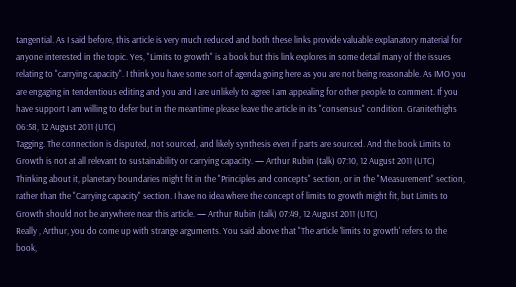tangential. As I said before, this article is very much reduced and both these links provide valuable explanatory material for anyone interested in the topic. Yes, "Limits to growth" is a book but this link explores in some detail many of the issues relating to "carrying capacity". I think you have some sort of agenda going here as you are not being reasonable. As IMO you are engaging in tendentious editing and you and I are unlikely to agree I am appealing for other people to comment. If you have support I am willing to defer but in the meantime please leave the article in its "consensus" condition. Granitethighs 06:58, 12 August 2011 (UTC)
Tagging. The connection is disputed, not sourced, and likely synthesis even if parts are sourced. And the book Limits to Growth is not at all relevant to sustainability or carrying capacity. — Arthur Rubin (talk) 07:10, 12 August 2011 (UTC)
Thinking about it, planetary boundaries might fit in the "Principles and concepts" section, or in the "Measurement" section, rather than the "Carrying capacity" section. I have no idea where the concept of limits to growth might fit, but Limits to Growth should not be anywhere near this article. — Arthur Rubin (talk) 07:49, 12 August 2011 (UTC)
Really , Arthur, you do come up with strange arguments. You said above that "The article 'limits to growth' refers to the book,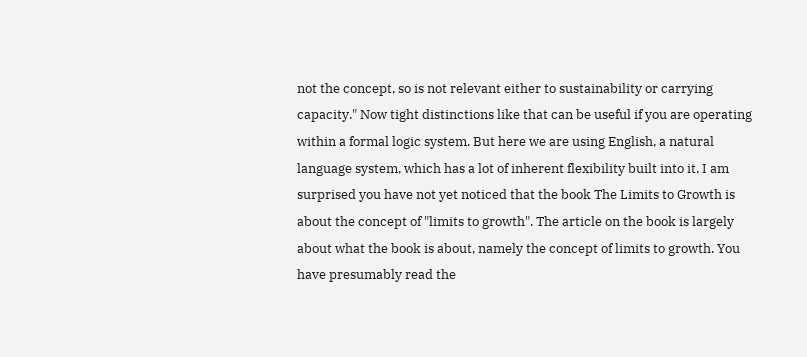not the concept, so is not relevant either to sustainability or carrying capacity." Now tight distinctions like that can be useful if you are operating within a formal logic system. But here we are using English, a natural language system, which has a lot of inherent flexibility built into it. I am surprised you have not yet noticed that the book The Limits to Growth is about the concept of "limits to growth". The article on the book is largely about what the book is about, namely the concept of limits to growth. You have presumably read the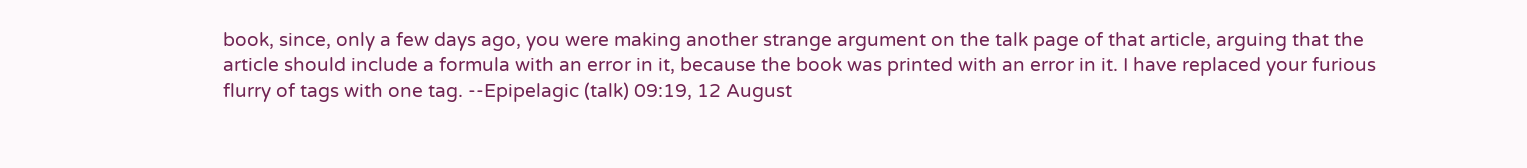book, since, only a few days ago, you were making another strange argument on the talk page of that article, arguing that the article should include a formula with an error in it, because the book was printed with an error in it. I have replaced your furious flurry of tags with one tag. --Epipelagic (talk) 09:19, 12 August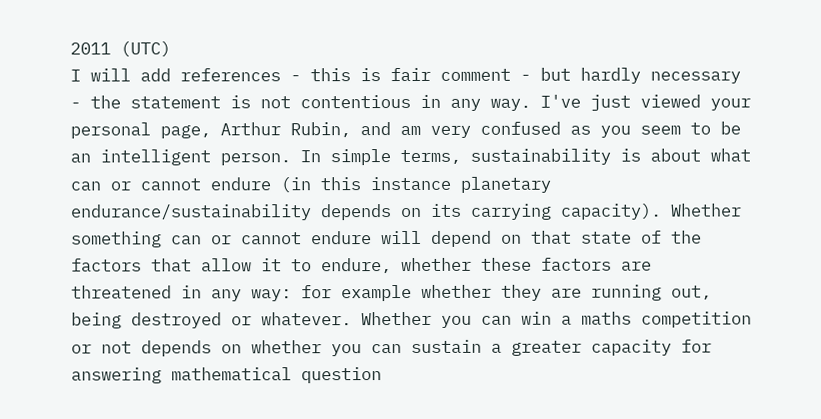2011 (UTC)
I will add references - this is fair comment - but hardly necessary - the statement is not contentious in any way. I've just viewed your personal page, Arthur Rubin, and am very confused as you seem to be an intelligent person. In simple terms, sustainability is about what can or cannot endure (in this instance planetary endurance/sustainability depends on its carrying capacity). Whether something can or cannot endure will depend on that state of the factors that allow it to endure, whether these factors are threatened in any way: for example whether they are running out, being destroyed or whatever. Whether you can win a maths competition or not depends on whether you can sustain a greater capacity for answering mathematical question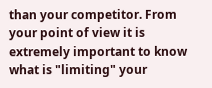than your competitor. From your point of view it is extremely important to know what is "limiting" your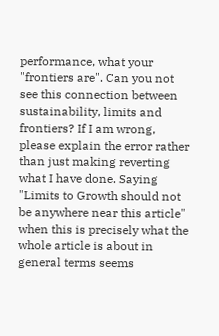performance, what your "frontiers are". Can you not see this connection between sustainability, limits and frontiers? If I am wrong, please explain the error rather than just making reverting what I have done. Saying "Limits to Growth should not be anywhere near this article" when this is precisely what the whole article is about in general terms seems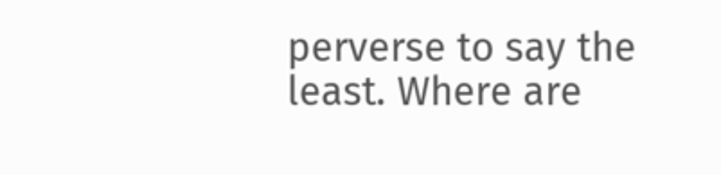perverse to say the least. Where are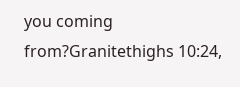you coming from?Granitethighs 10:24,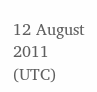12 August 2011 (UTC)